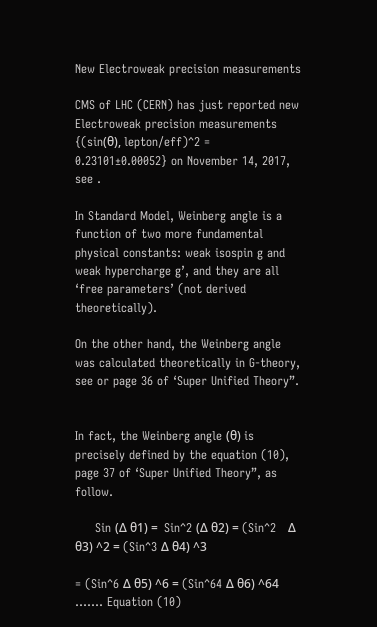New Electroweak precision measurements

CMS of LHC (CERN) has just reported new Electroweak precision measurements {(sin(θ), lepton/eff)^2 = 0.23101±0.00052} on November 14, 2017, see .

In Standard Model, Weinberg angle is a function of two more fundamental physical constants: weak isospin g and weak hypercharge g’, and they are all ‘free parameters’ (not derived theoretically).

On the other hand, the Weinberg angle was calculated theoretically in G-theory, see or page 36 of ‘Super Unified Theory”.


In fact, the Weinberg angle (θ) is precisely defined by the equation (10), page 37 of ‘Super Unified Theory”, as follow.

     Sin (Δ θ1) =  Sin^2 (Δ θ2) = (Sin^2   Δ θ3) ^2 = (Sin^3 Δ θ4) ^3

= (Sin^6 Δ θ5) ^6 = (Sin^64 Δ θ6) ^64 ……. Equation (10)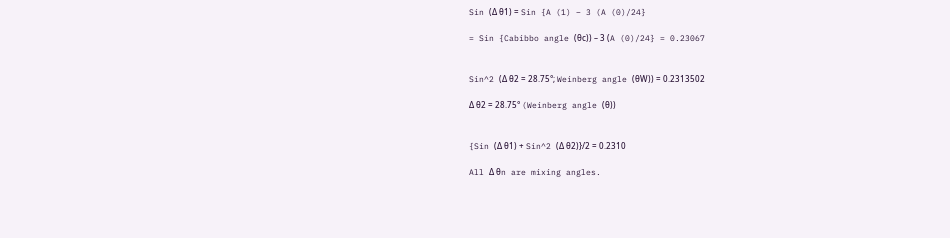Sin (Δ θ1) = Sin {A (1) – 3 (A (0)/24}

= Sin {Cabibbo angle (θc)) – 3 (A (0)/24} = 0.23067


Sin^2 (Δ θ2 = 28.75°; Weinberg angle (θW)) = 0.2313502

Δ θ2 = 28.75° (Weinberg angle (θ))


{Sin (Δ θ1) + Sin^2 (Δ θ2)}/2 = 0.2310

All Δ θn are mixing angles.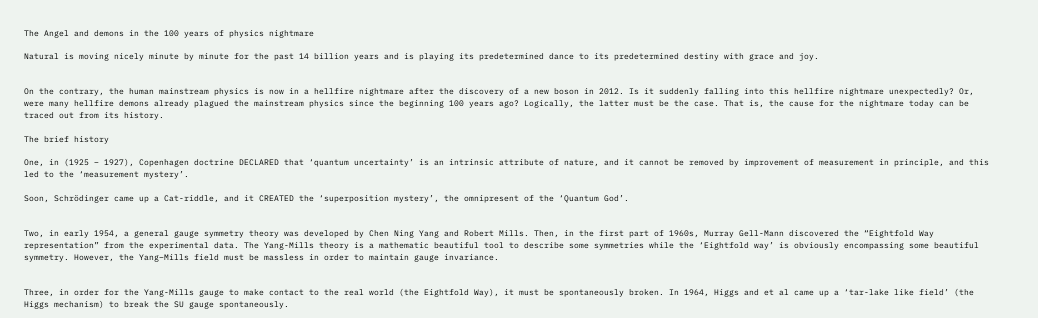The Angel and demons in the 100 years of physics nightmare

Natural is moving nicely minute by minute for the past 14 billion years and is playing its predetermined dance to its predetermined destiny with grace and joy.


On the contrary, the human mainstream physics is now in a hellfire nightmare after the discovery of a new boson in 2012. Is it suddenly falling into this hellfire nightmare unexpectedly? Or, were many hellfire demons already plagued the mainstream physics since the beginning 100 years ago? Logically, the latter must be the case. That is, the cause for the nightmare today can be traced out from its history.

The brief history

One, in (1925 – 1927), Copenhagen doctrine DECLARED that ‘quantum uncertainty’ is an intrinsic attribute of nature, and it cannot be removed by improvement of measurement in principle, and this led to the ‘measurement mystery’.

Soon, Schrödinger came up a Cat-riddle, and it CREATED the ‘superposition mystery’, the omnipresent of the ‘Quantum God’.


Two, in early 1954, a general gauge symmetry theory was developed by Chen Ning Yang and Robert Mills. Then, in the first part of 1960s, Murray Gell-Mann discovered the “Eightfold Way representation” from the experimental data. The Yang-Mills theory is a mathematic beautiful tool to describe some symmetries while the ‘Eightfold way’ is obviously encompassing some beautiful symmetry. However, the Yang–Mills field must be massless in order to maintain gauge invariance.


Three, in order for the Yang-Mills gauge to make contact to the real world (the Eightfold Way), it must be spontaneously broken. In 1964, Higgs and et al came up a ‘tar-lake like field’ (the Higgs mechanism) to break the SU gauge spontaneously.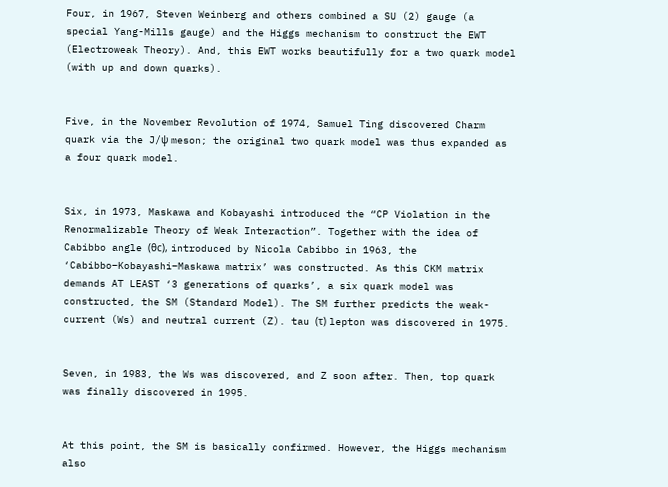Four, in 1967, Steven Weinberg and others combined a SU (2) gauge (a special Yang-Mills gauge) and the Higgs mechanism to construct the EWT (Electroweak Theory). And, this EWT works beautifully for a two quark model (with up and down quarks).


Five, in the November Revolution of 1974, Samuel Ting discovered Charm quark via the J/ψ meson; the original two quark model was thus expanded as a four quark model.


Six, in 1973, Maskawa and Kobayashi introduced the “CP Violation in the Renormalizable Theory of Weak Interaction”. Together with the idea of Cabibbo angle (θc), introduced by Nicola Cabibbo in 1963, the ‘Cabibbo–Kobayashi–Maskawa matrix’ was constructed. As this CKM matrix demands AT LEAST ‘3 generations of quarks’, a six quark model was constructed, the SM (Standard Model). The SM further predicts the weak-current (Ws) and neutral current (Z). tau (τ) lepton was discovered in 1975.


Seven, in 1983, the Ws was discovered, and Z soon after. Then, top quark was finally discovered in 1995.


At this point, the SM is basically confirmed. However, the Higgs mechanism also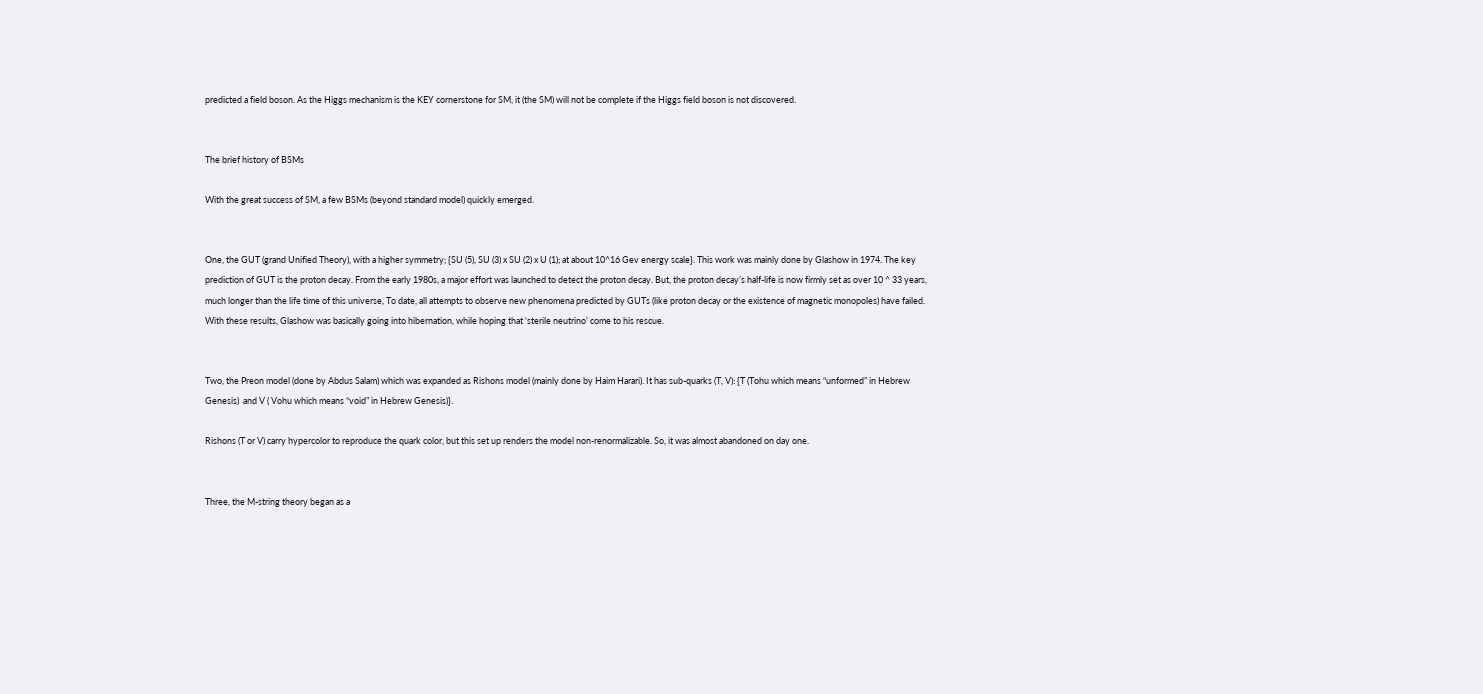predicted a field boson. As the Higgs mechanism is the KEY cornerstone for SM, it (the SM) will not be complete if the Higgs field boson is not discovered.


The brief history of BSMs

With the great success of SM, a few BSMs (beyond standard model) quickly emerged.


One, the GUT (grand Unified Theory), with a higher symmetry; {SU (5), SU (3) x SU (2) x U (1); at about 10^16 Gev energy scale}. This work was mainly done by Glashow in 1974. The key prediction of GUT is the proton decay. From the early 1980s, a major effort was launched to detect the proton decay. But, the proton decay’s half-life is now firmly set as over 10 ^ 33 years, much longer than the life time of this universe, To date, all attempts to observe new phenomena predicted by GUTs (like proton decay or the existence of magnetic monopoles) have failed. With these results, Glashow was basically going into hibernation, while hoping that ‘sterile neutrino’ come to his rescue.


Two, the Preon model (done by Abdus Salam) which was expanded as Rishons model (mainly done by Haim Harari). It has sub-quarks (T, V): {T (Tohu which means “unformed” in Hebrew Genesis)  and V ( Vohu which means “void” in Hebrew Genesis)}.

Rishons (T or V) carry hypercolor to reproduce the quark color, but this set up renders the model non-renormalizable. So, it was almost abandoned on day one.


Three, the M-string theory began as a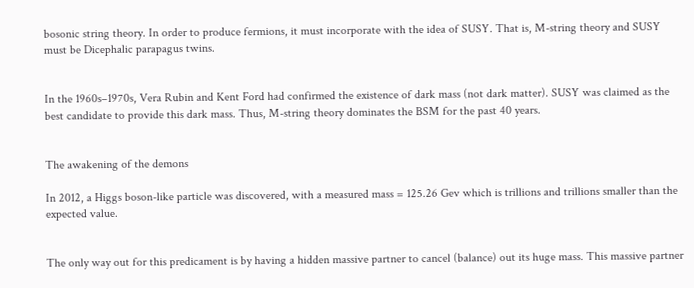bosonic string theory. In order to produce fermions, it must incorporate with the idea of SUSY. That is, M-string theory and SUSY must be Dicephalic parapagus twins.


In the 1960s–1970s, Vera Rubin and Kent Ford had confirmed the existence of dark mass (not dark matter). SUSY was claimed as the best candidate to provide this dark mass. Thus, M-string theory dominates the BSM for the past 40 years.


The awakening of the demons

In 2012, a Higgs boson-like particle was discovered, with a measured mass = 125.26 Gev which is trillions and trillions smaller than the expected value.


The only way out for this predicament is by having a hidden massive partner to cancel (balance) out its huge mass. This massive partner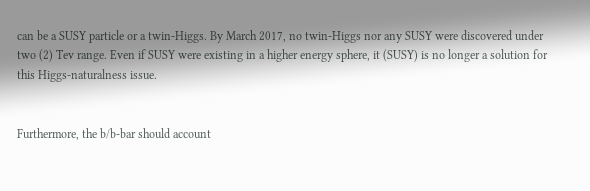can be a SUSY particle or a twin-Higgs. By March 2017, no twin-Higgs nor any SUSY were discovered under two (2) Tev range. Even if SUSY were existing in a higher energy sphere, it (SUSY) is no longer a solution for this Higgs-naturalness issue.


Furthermore, the b/b-bar should account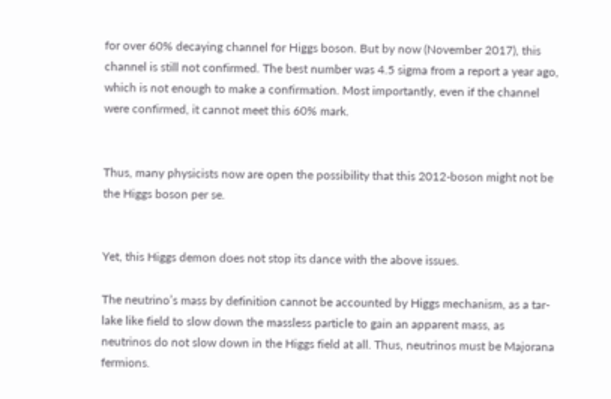for over 60% decaying channel for Higgs boson. But by now (November 2017), this channel is still not confirmed. The best number was 4.5 sigma from a report a year ago, which is not enough to make a confirmation. Most importantly, even if the channel were confirmed, it cannot meet this 60% mark.


Thus, many physicists now are open the possibility that this 2012-boson might not be the Higgs boson per se.


Yet, this Higgs demon does not stop its dance with the above issues.

The neutrino’s mass by definition cannot be accounted by Higgs mechanism, as a tar-lake like field to slow down the massless particle to gain an apparent mass, as neutrinos do not slow down in the Higgs field at all. Thus, neutrinos must be Majorana fermions.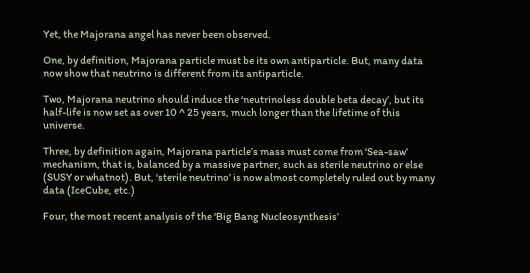Yet, the Majorana angel has never been observed.

One, by definition, Majorana particle must be its own antiparticle. But, many data now show that neutrino is different from its antiparticle.

Two, Majorana neutrino should induce the ‘neutrinoless double beta decay’, but its half-life is now set as over 10 ^ 25 years, much longer than the lifetime of this universe.

Three, by definition again, Majorana particle’s mass must come from ‘Sea-saw’ mechanism, that is, balanced by a massive partner, such as sterile neutrino or else (SUSY or whatnot). But, ‘sterile neutrino’ is now almost completely ruled out by many data (IceCube, etc.)

Four, the most recent analysis of the ‘Big Bang Nucleosynthesis’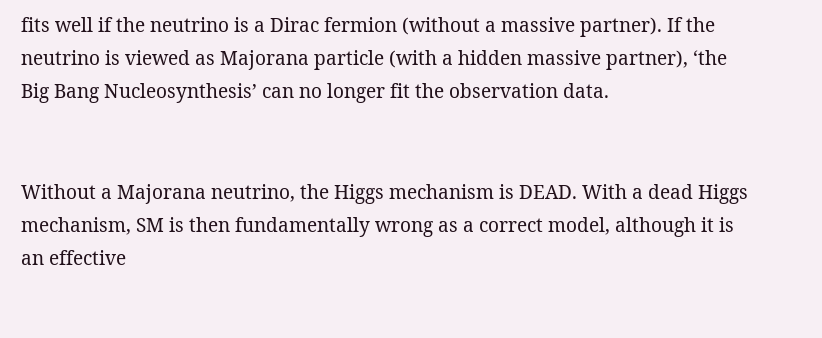fits well if the neutrino is a Dirac fermion (without a massive partner). If the neutrino is viewed as Majorana particle (with a hidden massive partner), ‘the Big Bang Nucleosynthesis’ can no longer fit the observation data.


Without a Majorana neutrino, the Higgs mechanism is DEAD. With a dead Higgs mechanism, SM is then fundamentally wrong as a correct model, although it is an effective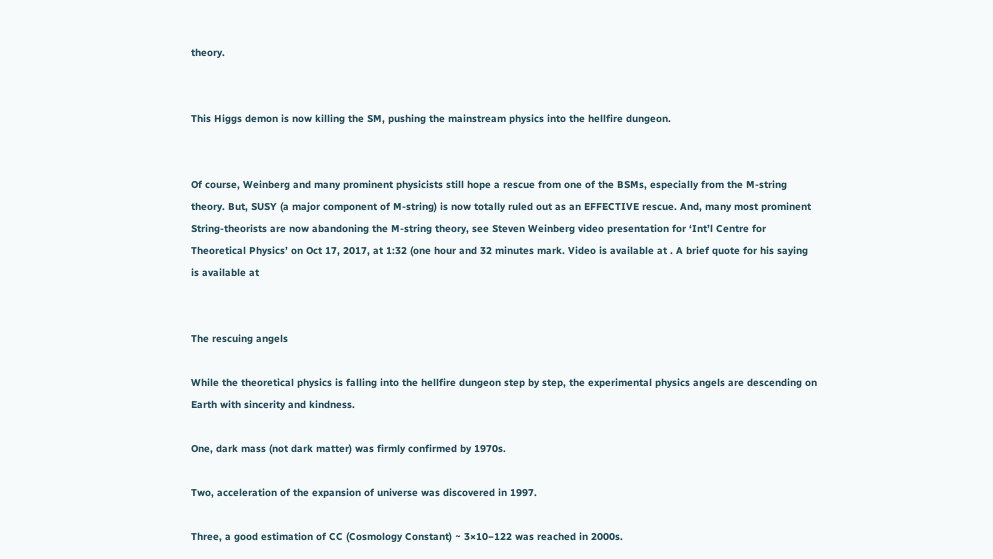theory.


This Higgs demon is now killing the SM, pushing the mainstream physics into the hellfire dungeon.


Of course, Weinberg and many prominent physicists still hope a rescue from one of the BSMs, especially from the M-string theory. But, SUSY (a major component of M-string) is now totally ruled out as an EFFECTIVE rescue. And, many most prominent String-theorists are now abandoning the M-string theory, see Steven Weinberg video presentation for ‘Int’l Centre for Theoretical Physics’ on Oct 17, 2017, at 1:32 (one hour and 32 minutes mark. Video is available at . A brief quote for his saying is available at


The rescuing angels

While the theoretical physics is falling into the hellfire dungeon step by step, the experimental physics angels are descending on Earth with sincerity and kindness.

One, dark mass (not dark matter) was firmly confirmed by 1970s.

Two, acceleration of the expansion of universe was discovered in 1997.

Three, a good estimation of CC (Cosmology Constant) ~ 3×10−122 was reached in 2000s.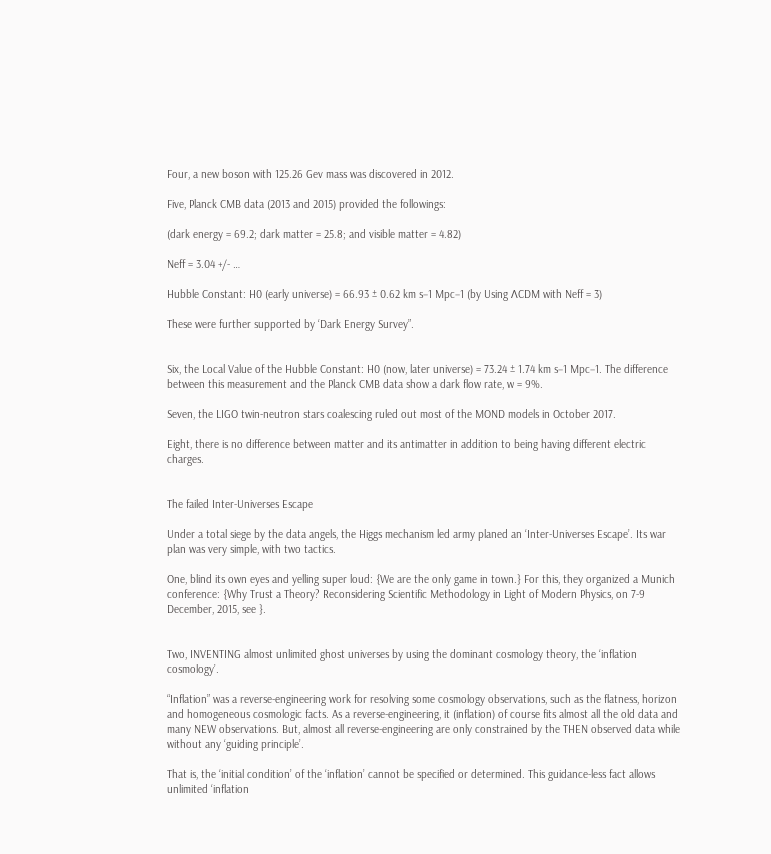Four, a new boson with 125.26 Gev mass was discovered in 2012.

Five, Planck CMB data (2013 and 2015) provided the followings:

(dark energy = 69.2; dark matter = 25.8; and visible matter = 4.82)

Neff = 3.04 +/- …

Hubble Constant: H0 (early universe) = 66.93 ± 0.62 km s−1 Mpc−1 (by Using ΛCDM with Neff = 3)

These were further supported by ‘Dark Energy Survey”.


Six, the Local Value of the Hubble Constant: H0 (now, later universe) = 73.24 ± 1.74 km s−1 Mpc−1. The difference between this measurement and the Planck CMB data show a dark flow rate, w = 9%.

Seven, the LIGO twin-neutron stars coalescing ruled out most of the MOND models in October 2017.

Eight, there is no difference between matter and its antimatter in addition to being having different electric charges.


The failed Inter-Universes Escape

Under a total siege by the data angels, the Higgs mechanism led army planed an ‘Inter-Universes Escape’. Its war plan was very simple, with two tactics.

One, blind its own eyes and yelling super loud: {We are the only game in town.} For this, they organized a Munich conference: {Why Trust a Theory? Reconsidering Scientific Methodology in Light of Modern Physics, on 7-9 December, 2015, see }.


Two, INVENTING almost unlimited ghost universes by using the dominant cosmology theory, the ‘inflation cosmology’.

“Inflation” was a reverse-engineering work for resolving some cosmology observations, such as the flatness, horizon and homogeneous cosmologic facts. As a reverse-engineering, it (inflation) of course fits almost all the old data and many NEW observations. But, almost all reverse-engineering are only constrained by the THEN observed data while without any ‘guiding principle’.

That is, the ‘initial condition’ of the ‘inflation’ cannot be specified or determined. This guidance-less fact allows unlimited ‘inflation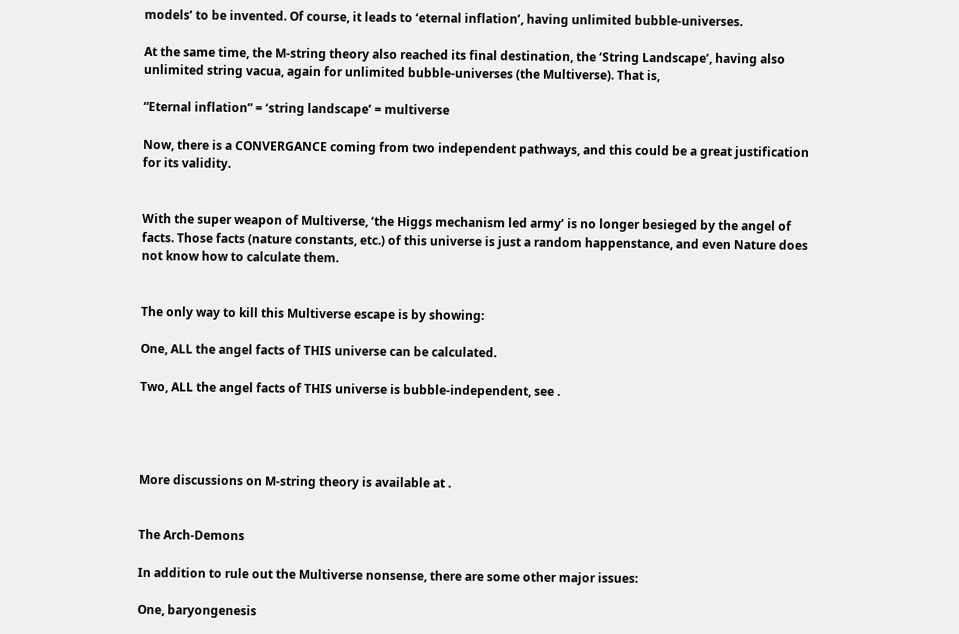models’ to be invented. Of course, it leads to ‘eternal inflation’, having unlimited bubble-universes.

At the same time, the M-string theory also reached its final destination, the ‘String Landscape’, having also unlimited string vacua, again for unlimited bubble-universes (the Multiverse). That is,

“Eternal inflation” = ‘string landscape’ = multiverse

Now, there is a CONVERGANCE coming from two independent pathways, and this could be a great justification for its validity.


With the super weapon of Multiverse, ‘the Higgs mechanism led army’ is no longer besieged by the angel of facts. Those facts (nature constants, etc.) of this universe is just a random happenstance, and even Nature does not know how to calculate them.


The only way to kill this Multiverse escape is by showing:

One, ALL the angel facts of THIS universe can be calculated.

Two, ALL the angel facts of THIS universe is bubble-independent, see .




More discussions on M-string theory is available at .


The Arch-Demons

In addition to rule out the Multiverse nonsense, there are some other major issues:

One, baryongenesis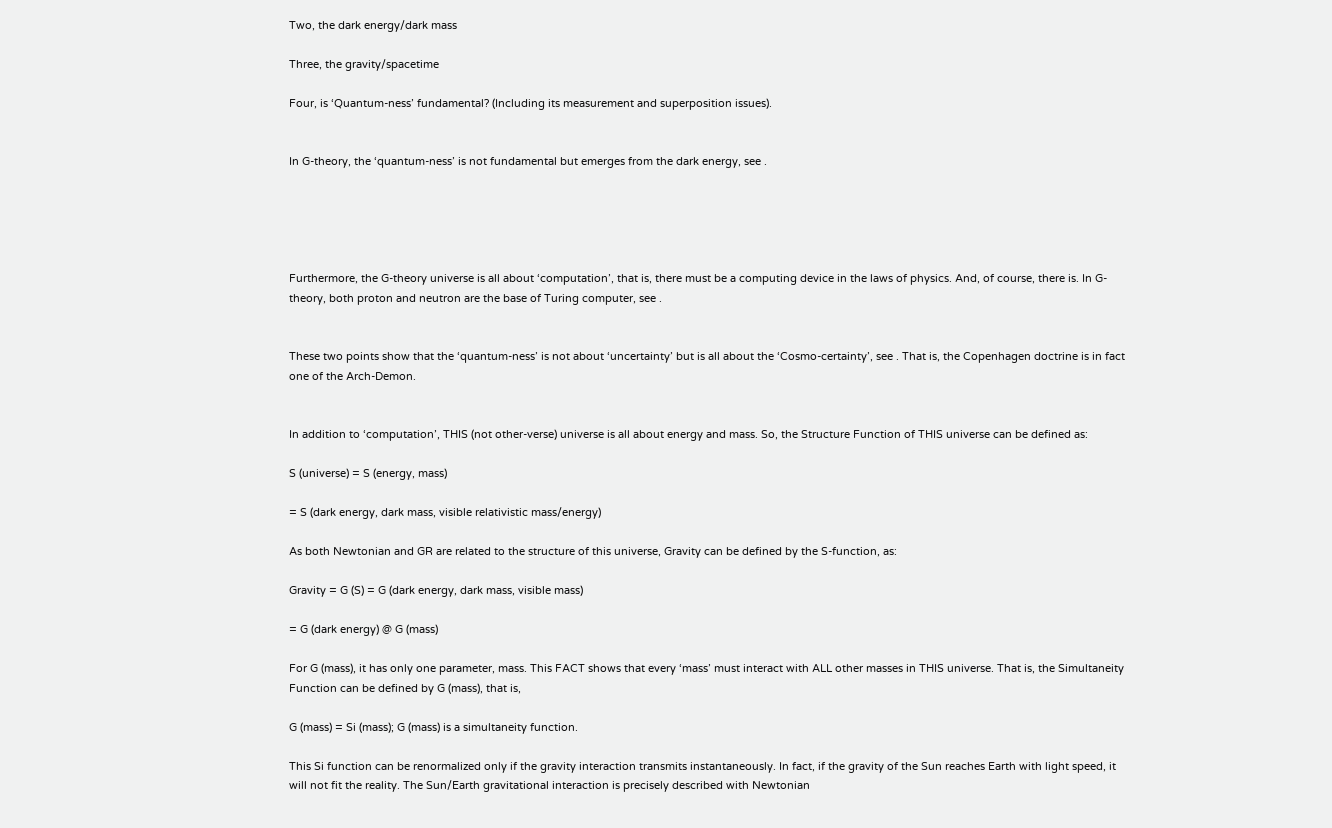Two, the dark energy/dark mass

Three, the gravity/spacetime

Four, is ‘Quantum-ness’ fundamental? (Including its measurement and superposition issues).


In G-theory, the ‘quantum-ness’ is not fundamental but emerges from the dark energy, see .





Furthermore, the G-theory universe is all about ‘computation’, that is, there must be a computing device in the laws of physics. And, of course, there is. In G-theory, both proton and neutron are the base of Turing computer, see .


These two points show that the ‘quantum-ness’ is not about ‘uncertainty’ but is all about the ‘Cosmo-certainty’, see . That is, the Copenhagen doctrine is in fact one of the Arch-Demon.


In addition to ‘computation’, THIS (not other-verse) universe is all about energy and mass. So, the Structure Function of THIS universe can be defined as:

S (universe) = S (energy, mass)

= S (dark energy, dark mass, visible relativistic mass/energy)

As both Newtonian and GR are related to the structure of this universe, Gravity can be defined by the S-function, as:

Gravity = G (S) = G (dark energy, dark mass, visible mass)

= G (dark energy) @ G (mass)

For G (mass), it has only one parameter, mass. This FACT shows that every ‘mass’ must interact with ALL other masses in THIS universe. That is, the Simultaneity Function can be defined by G (mass), that is,

G (mass) = Si (mass); G (mass) is a simultaneity function.

This Si function can be renormalized only if the gravity interaction transmits instantaneously. In fact, if the gravity of the Sun reaches Earth with light speed, it will not fit the reality. The Sun/Earth gravitational interaction is precisely described with Newtonian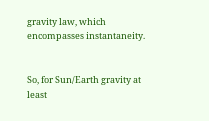gravity law, which encompasses instantaneity.


So, for Sun/Earth gravity at least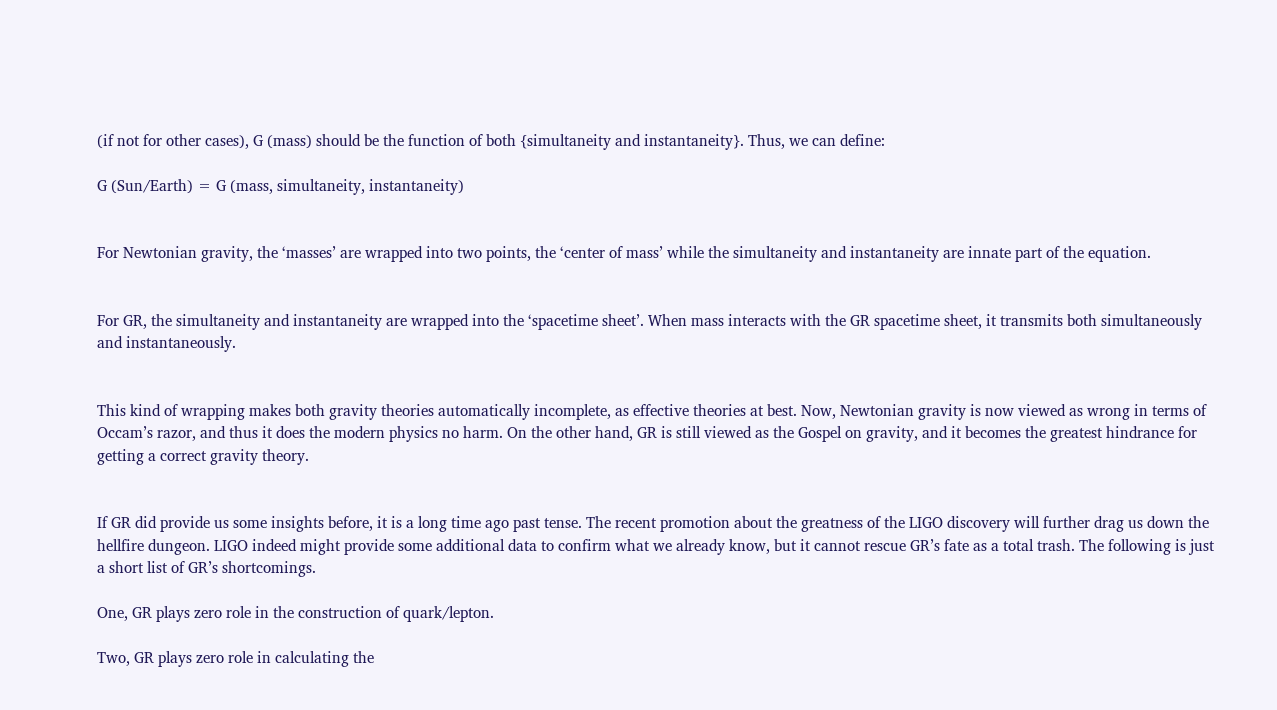(if not for other cases), G (mass) should be the function of both {simultaneity and instantaneity}. Thus, we can define:

G (Sun/Earth) = G (mass, simultaneity, instantaneity)


For Newtonian gravity, the ‘masses’ are wrapped into two points, the ‘center of mass’ while the simultaneity and instantaneity are innate part of the equation.


For GR, the simultaneity and instantaneity are wrapped into the ‘spacetime sheet’. When mass interacts with the GR spacetime sheet, it transmits both simultaneously and instantaneously.


This kind of wrapping makes both gravity theories automatically incomplete, as effective theories at best. Now, Newtonian gravity is now viewed as wrong in terms of Occam’s razor, and thus it does the modern physics no harm. On the other hand, GR is still viewed as the Gospel on gravity, and it becomes the greatest hindrance for getting a correct gravity theory.


If GR did provide us some insights before, it is a long time ago past tense. The recent promotion about the greatness of the LIGO discovery will further drag us down the hellfire dungeon. LIGO indeed might provide some additional data to confirm what we already know, but it cannot rescue GR’s fate as a total trash. The following is just a short list of GR’s shortcomings.

One, GR plays zero role in the construction of quark/lepton.

Two, GR plays zero role in calculating the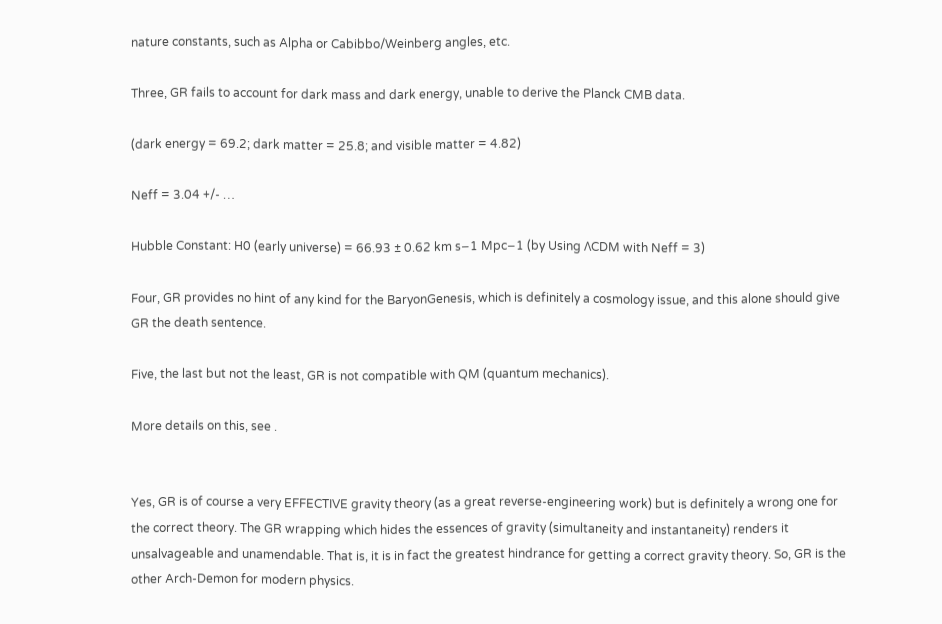nature constants, such as Alpha or Cabibbo/Weinberg angles, etc.

Three, GR fails to account for dark mass and dark energy, unable to derive the Planck CMB data.

(dark energy = 69.2; dark matter = 25.8; and visible matter = 4.82)

Neff = 3.04 +/- …

Hubble Constant: H0 (early universe) = 66.93 ± 0.62 km s−1 Mpc−1 (by Using ΛCDM with Neff = 3)

Four, GR provides no hint of any kind for the BaryonGenesis, which is definitely a cosmology issue, and this alone should give GR the death sentence.

Five, the last but not the least, GR is not compatible with QM (quantum mechanics).

More details on this, see .


Yes, GR is of course a very EFFECTIVE gravity theory (as a great reverse-engineering work) but is definitely a wrong one for the correct theory. The GR wrapping which hides the essences of gravity (simultaneity and instantaneity) renders it unsalvageable and unamendable. That is, it is in fact the greatest hindrance for getting a correct gravity theory. So, GR is the other Arch-Demon for modern physics.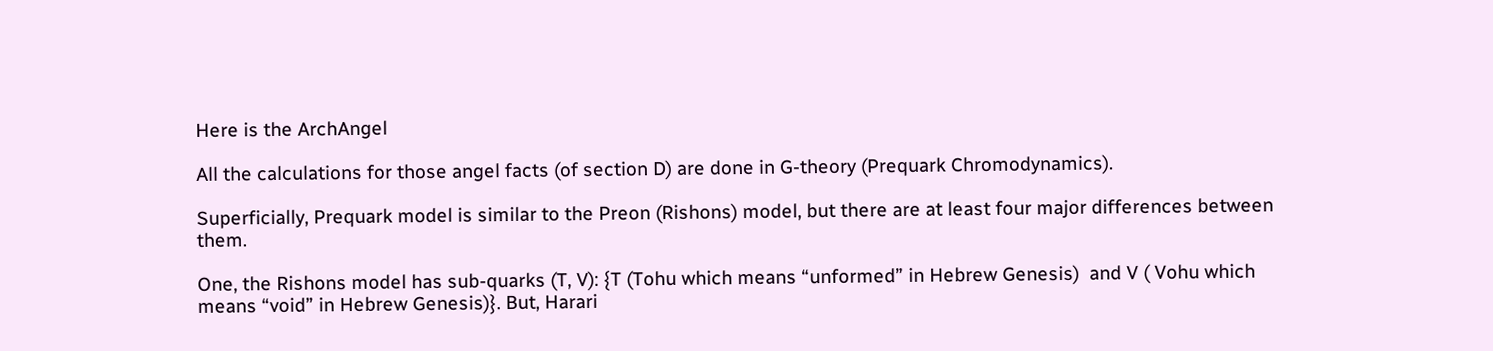Here is the ArchAngel

All the calculations for those angel facts (of section D) are done in G-theory (Prequark Chromodynamics).

Superficially, Prequark model is similar to the Preon (Rishons) model, but there are at least four major differences between them.

One, the Rishons model has sub-quarks (T, V): {T (Tohu which means “unformed” in Hebrew Genesis)  and V ( Vohu which means “void” in Hebrew Genesis)}. But, Harari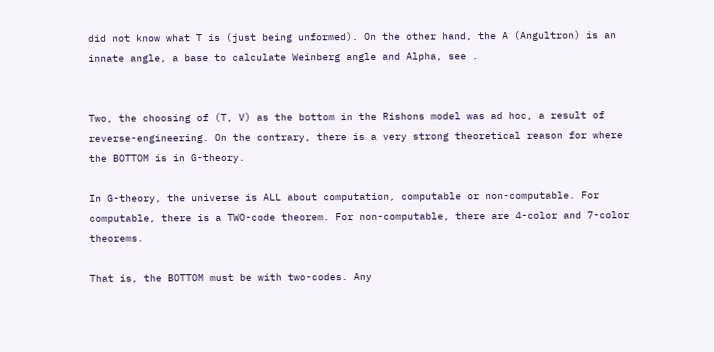did not know what T is (just being unformed). On the other hand, the A (Angultron) is an innate angle, a base to calculate Weinberg angle and Alpha, see .


Two, the choosing of (T, V) as the bottom in the Rishons model was ad hoc, a result of reverse-engineering. On the contrary, there is a very strong theoretical reason for where the BOTTOM is in G-theory.

In G-theory, the universe is ALL about computation, computable or non-computable. For computable, there is a TWO-code theorem. For non-computable, there are 4-color and 7-color theorems.

That is, the BOTTOM must be with two-codes. Any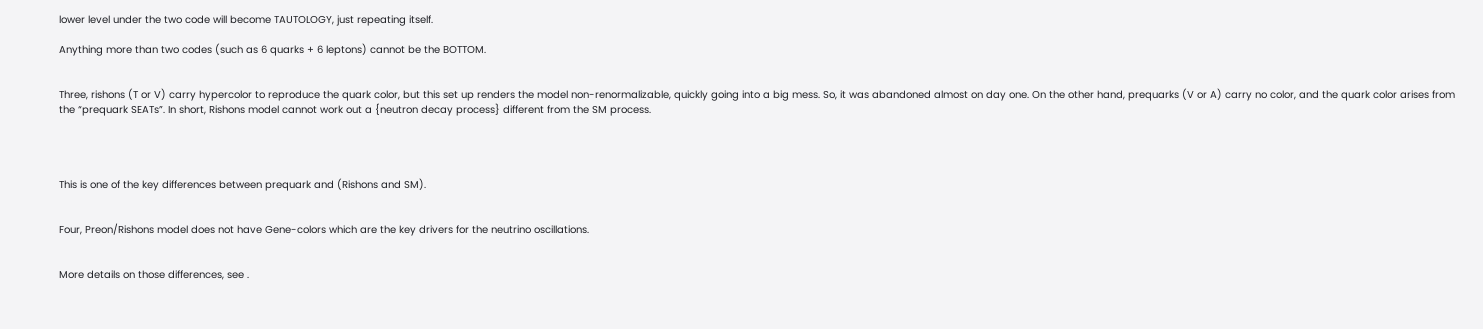lower level under the two code will become TAUTOLOGY, just repeating itself.

Anything more than two codes (such as 6 quarks + 6 leptons) cannot be the BOTTOM.


Three, rishons (T or V) carry hypercolor to reproduce the quark color, but this set up renders the model non-renormalizable, quickly going into a big mess. So, it was abandoned almost on day one. On the other hand, prequarks (V or A) carry no color, and the quark color arises from the “prequark SEATs”. In short, Rishons model cannot work out a {neutron decay process} different from the SM process.




This is one of the key differences between prequark and (Rishons and SM).


Four, Preon/Rishons model does not have Gene-colors which are the key drivers for the neutrino oscillations.


More details on those differences, see .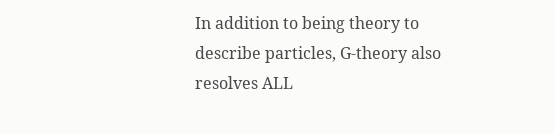In addition to being theory to describe particles, G-theory also resolves ALL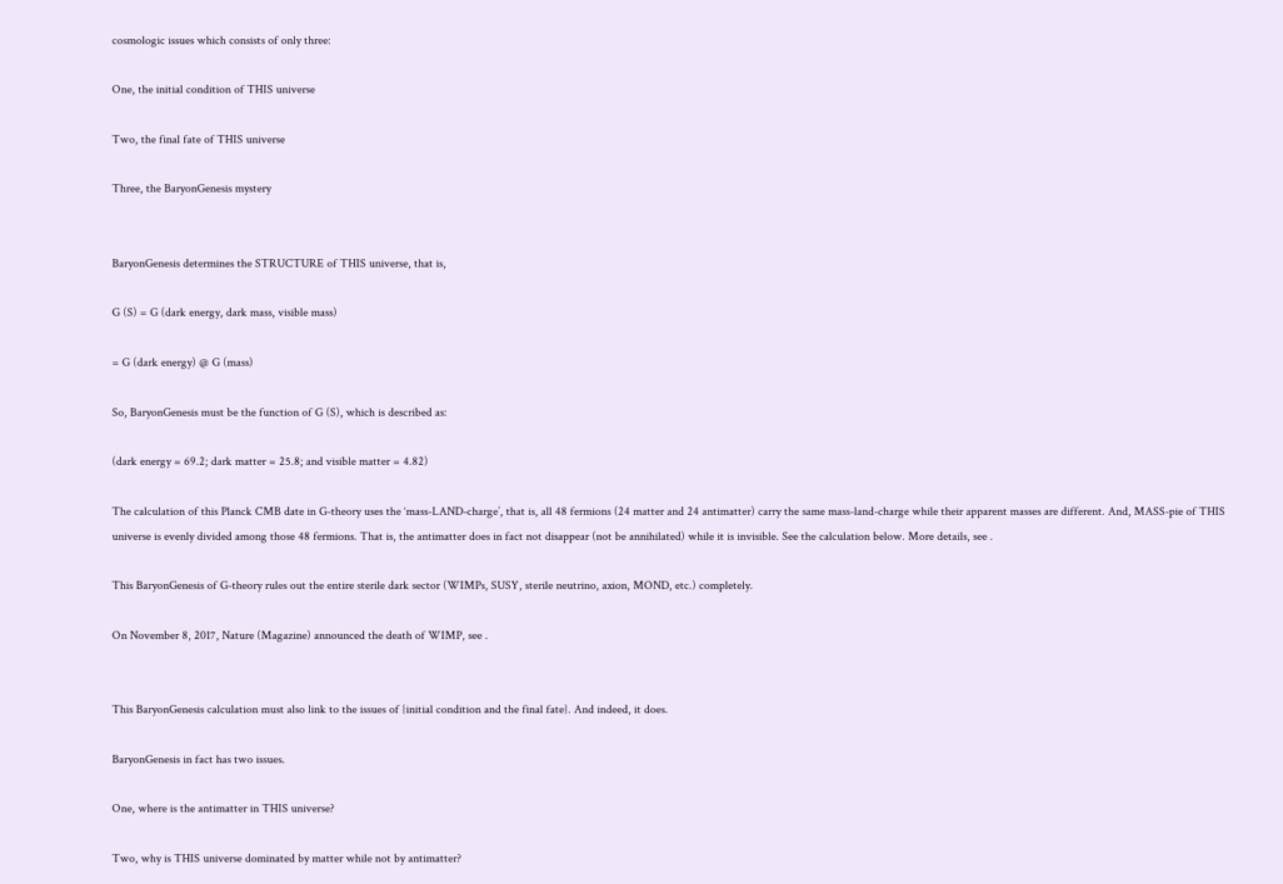cosmologic issues which consists of only three:

One, the initial condition of THIS universe

Two, the final fate of THIS universe

Three, the BaryonGenesis mystery


BaryonGenesis determines the STRUCTURE of THIS universe, that is,

G (S) = G (dark energy, dark mass, visible mass)

= G (dark energy) @ G (mass)

So, BaryonGenesis must be the function of G (S), which is described as:

(dark energy = 69.2; dark matter = 25.8; and visible matter = 4.82)

The calculation of this Planck CMB date in G-theory uses the ‘mass-LAND-charge’, that is, all 48 fermions (24 matter and 24 antimatter) carry the same mass-land-charge while their apparent masses are different. And, MASS-pie of THIS universe is evenly divided among those 48 fermions. That is, the antimatter does in fact not disappear (not be annihilated) while it is invisible. See the calculation below. More details, see .

This BaryonGenesis of G-theory rules out the entire sterile dark sector (WIMPs, SUSY, sterile neutrino, axion, MOND, etc.) completely.

On November 8, 2017, Nature (Magazine) announced the death of WIMP, see .


This BaryonGenesis calculation must also link to the issues of {initial condition and the final fate}. And indeed, it does.

BaryonGenesis in fact has two issues.

One, where is the antimatter in THIS universe?

Two, why is THIS universe dominated by matter while not by antimatter?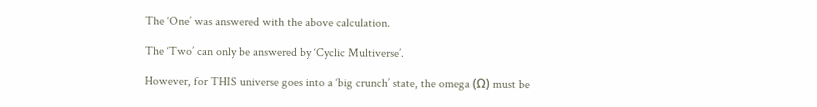The ‘One’ was answered with the above calculation.

The ‘Two’ can only be answered by ‘Cyclic Multiverse’.

However, for THIS universe goes into a ‘big crunch’ state, the omega (Ω) must be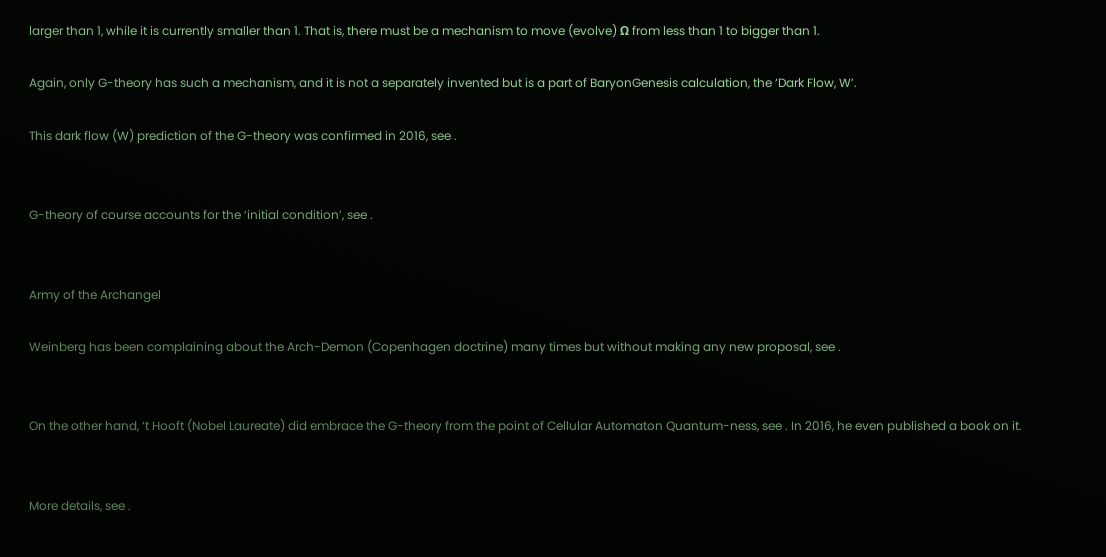larger than 1, while it is currently smaller than 1. That is, there must be a mechanism to move (evolve) Ω from less than 1 to bigger than 1.

Again, only G-theory has such a mechanism, and it is not a separately invented but is a part of BaryonGenesis calculation, the ‘Dark Flow, W’.

This dark flow (W) prediction of the G-theory was confirmed in 2016, see .


G-theory of course accounts for the ‘initial condition’, see .


Army of the Archangel

Weinberg has been complaining about the Arch-Demon (Copenhagen doctrine) many times but without making any new proposal, see .


On the other hand, ‘t Hooft (Nobel Laureate) did embrace the G-theory from the point of Cellular Automaton Quantum-ness, see . In 2016, he even published a book on it.


More details, see .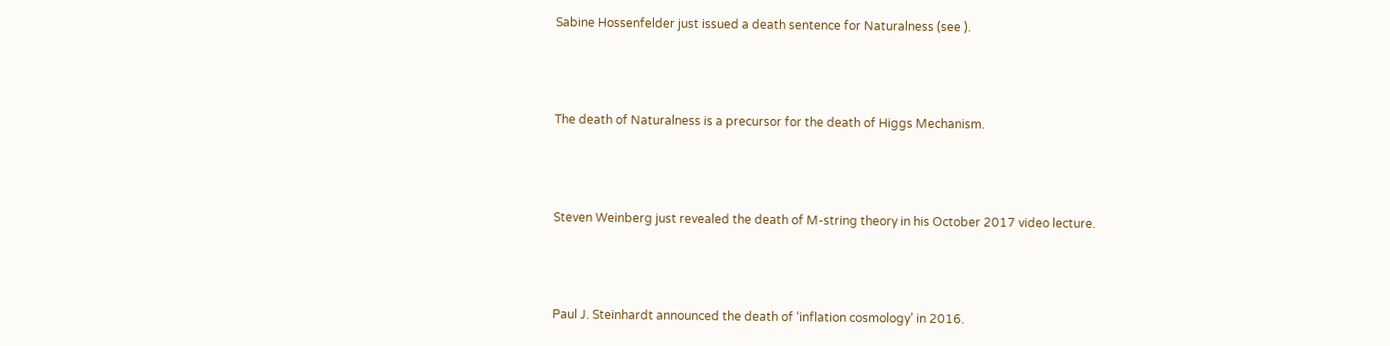Sabine Hossenfelder just issued a death sentence for Naturalness (see ).



The death of Naturalness is a precursor for the death of Higgs Mechanism.



Steven Weinberg just revealed the death of M-string theory in his October 2017 video lecture.



Paul J. Steinhardt announced the death of ‘inflation cosmology’ in 2016.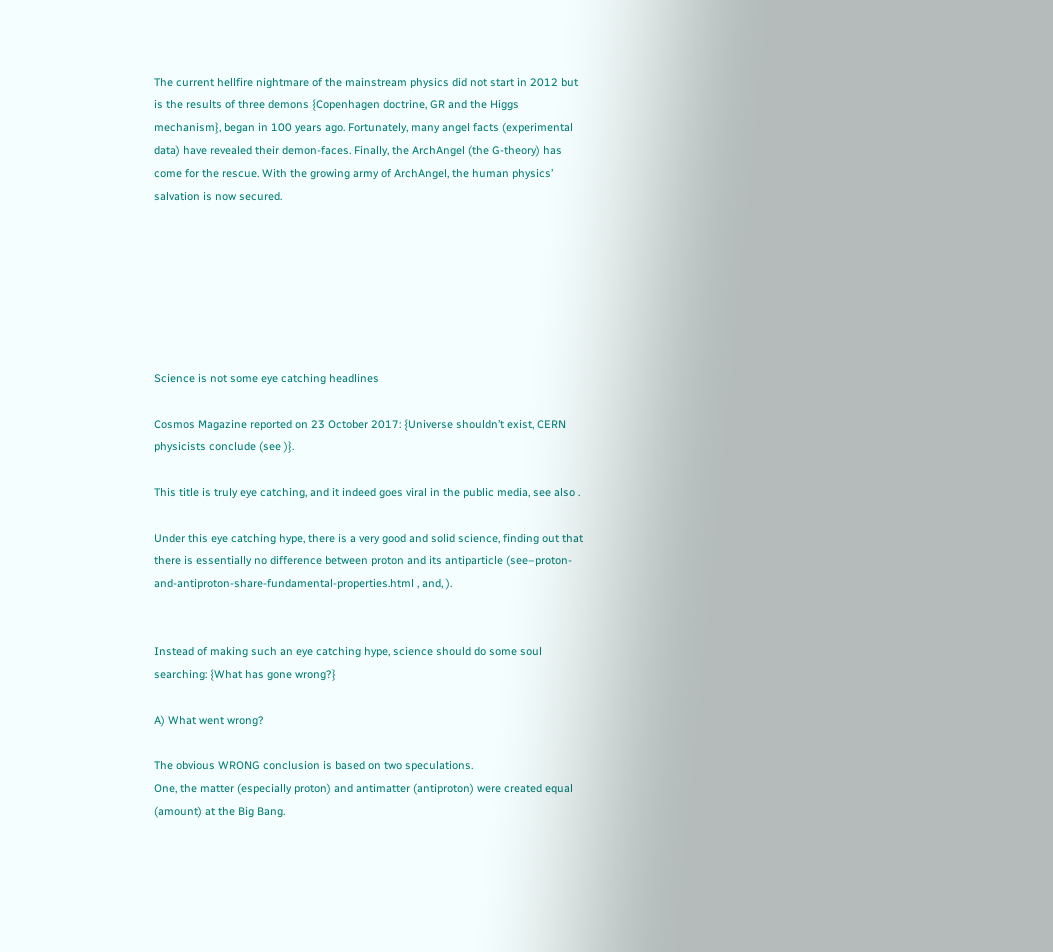The current hellfire nightmare of the mainstream physics did not start in 2012 but is the results of three demons {Copenhagen doctrine, GR and the Higgs mechanism}, began in 100 years ago. Fortunately, many angel facts (experimental data) have revealed their demon-faces. Finally, the ArchAngel (the G-theory) has come for the rescue. With the growing army of ArchAngel, the human physics’ salvation is now secured.







Science is not some eye catching headlines

Cosmos Magazine reported on 23 October 2017: {Universe shouldn’t exist, CERN physicists conclude (see )}.

This title is truly eye catching, and it indeed goes viral in the public media, see also .

Under this eye catching hype, there is a very good and solid science, finding out that there is essentially no difference between proton and its antiparticle (see–proton-and-antiproton-share-fundamental-properties.html , and, ).


Instead of making such an eye catching hype, science should do some soul searching: {What has gone wrong?}

A) What went wrong?

The obvious WRONG conclusion is based on two speculations.
One, the matter (especially proton) and antimatter (antiproton) were created equal (amount) at the Big Bang.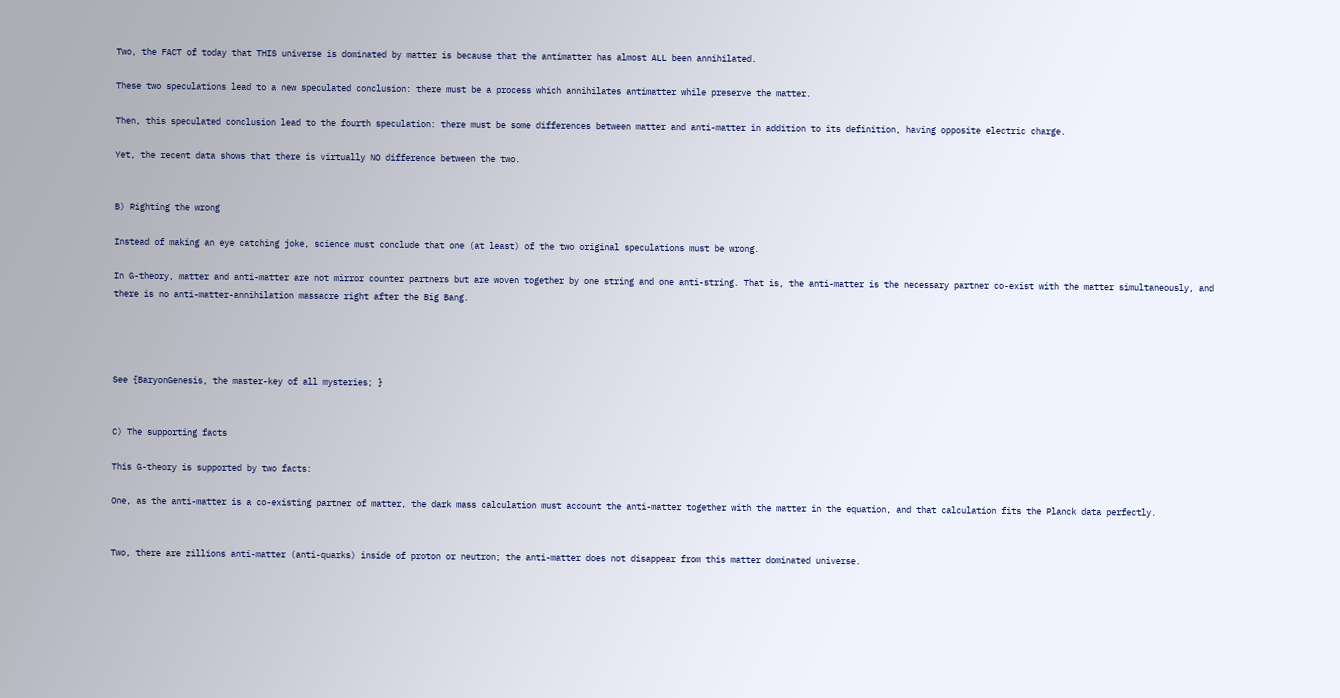Two, the FACT of today that THIS universe is dominated by matter is because that the antimatter has almost ALL been annihilated.

These two speculations lead to a new speculated conclusion: there must be a process which annihilates antimatter while preserve the matter.

Then, this speculated conclusion lead to the fourth speculation: there must be some differences between matter and anti-matter in addition to its definition, having opposite electric charge.

Yet, the recent data shows that there is virtually NO difference between the two.


B) Righting the wrong

Instead of making an eye catching joke, science must conclude that one (at least) of the two original speculations must be wrong.

In G-theory, matter and anti-matter are not mirror counter partners but are woven together by one string and one anti-string. That is, the anti-matter is the necessary partner co-exist with the matter simultaneously, and there is no anti-matter-annihilation massacre right after the Big Bang.




See {BaryonGenesis, the master-key of all mysteries; }


C) The supporting facts

This G-theory is supported by two facts:

One, as the anti-matter is a co-existing partner of matter, the dark mass calculation must account the anti-matter together with the matter in the equation, and that calculation fits the Planck data perfectly.


Two, there are zillions anti-matter (anti-quarks) inside of proton or neutron; the anti-matter does not disappear from this matter dominated universe.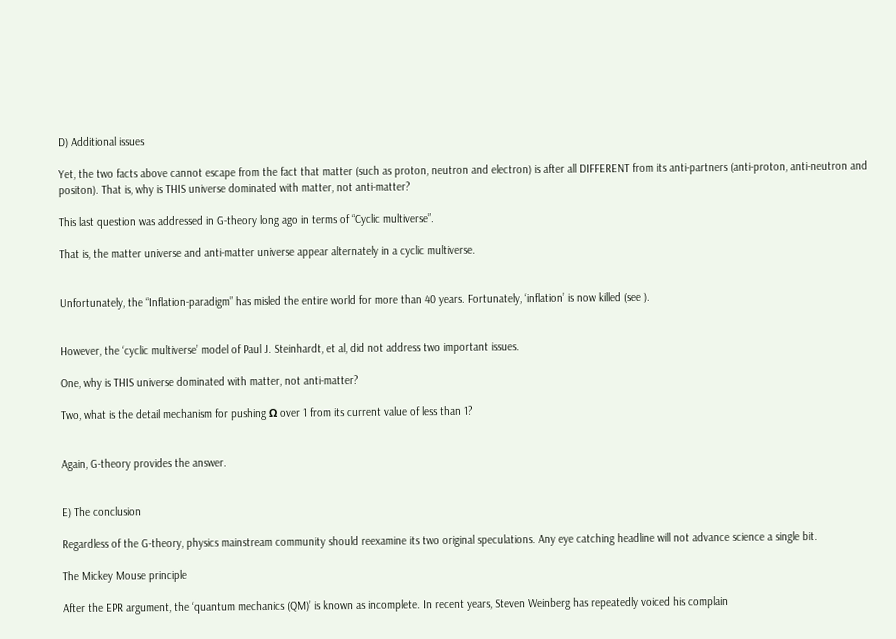D) Additional issues

Yet, the two facts above cannot escape from the fact that matter (such as proton, neutron and electron) is after all DIFFERENT from its anti-partners (anti-proton, anti-neutron and positon). That is, why is THIS universe dominated with matter, not anti-matter?

This last question was addressed in G-theory long ago in terms of “Cyclic multiverse”.

That is, the matter universe and anti-matter universe appear alternately in a cyclic multiverse.


Unfortunately, the “Inflation-paradigm” has misled the entire world for more than 40 years. Fortunately, ‘inflation’ is now killed (see ).


However, the ‘cyclic multiverse’ model of Paul J. Steinhardt, et al, did not address two important issues.

One, why is THIS universe dominated with matter, not anti-matter?

Two, what is the detail mechanism for pushing Ω over 1 from its current value of less than 1?


Again, G-theory provides the answer.


E) The conclusion

Regardless of the G-theory, physics mainstream community should reexamine its two original speculations. Any eye catching headline will not advance science a single bit.

The Mickey Mouse principle

After the EPR argument, the ‘quantum mechanics (QM)’ is known as incomplete. In recent years, Steven Weinberg has repeatedly voiced his complain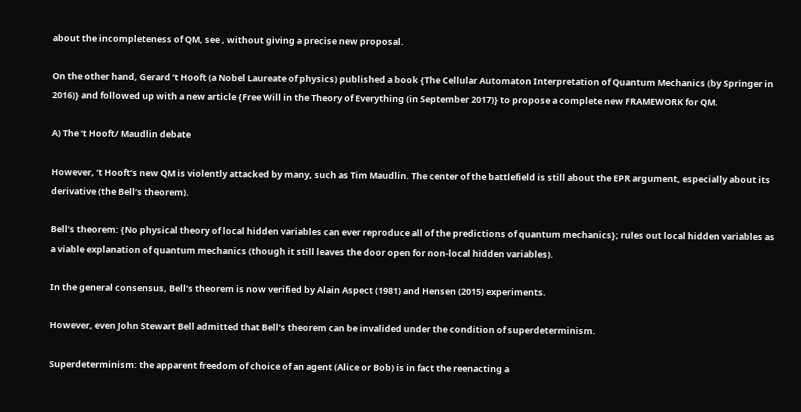about the incompleteness of QM, see , without giving a precise new proposal.

On the other hand, Gerard ‘t Hooft (a Nobel Laureate of physics) published a book {The Cellular Automaton Interpretation of Quantum Mechanics (by Springer in 2016)} and followed up with a new article {Free Will in the Theory of Everything (in September 2017)} to propose a complete new FRAMEWORK for QM.

A) The ‘t Hooft/ Maudlin debate

However, ‘t Hooft’s new QM is violently attacked by many, such as Tim Maudlin. The center of the battlefield is still about the EPR argument, especially about its derivative (the Bell’s theorem).

Bell’s theorem: {No physical theory of local hidden variables can ever reproduce all of the predictions of quantum mechanics}; rules out local hidden variables as a viable explanation of quantum mechanics (though it still leaves the door open for non-local hidden variables).

In the general consensus, Bell’s theorem is now verified by Alain Aspect (1981) and Hensen (2015) experiments.

However, even John Stewart Bell admitted that Bell’s theorem can be invalided under the condition of superdeterminism.

Superdeterminism: the apparent freedom of choice of an agent (Alice or Bob) is in fact the reenacting a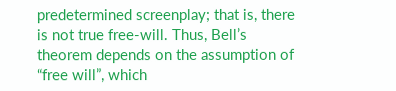predetermined screenplay; that is, there is not true free-will. Thus, Bell’s theorem depends on the assumption of “free will”, which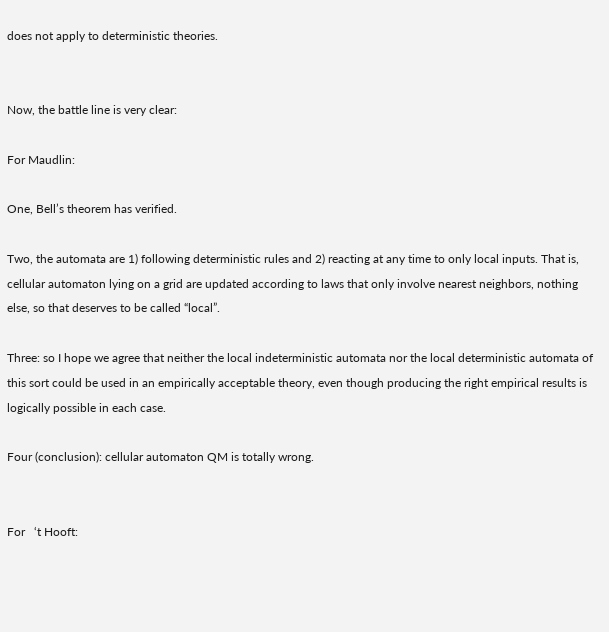does not apply to deterministic theories.


Now, the battle line is very clear:

For Maudlin:

One, Bell’s theorem has verified.

Two, the automata are 1) following deterministic rules and 2) reacting at any time to only local inputs. That is, cellular automaton lying on a grid are updated according to laws that only involve nearest neighbors, nothing else, so that deserves to be called “local”.

Three: so I hope we agree that neither the local indeterministic automata nor the local deterministic automata of this sort could be used in an empirically acceptable theory, even though producing the right empirical results is logically possible in each case.

Four (conclusion): cellular automaton QM is totally wrong.


For   ‘t Hooft: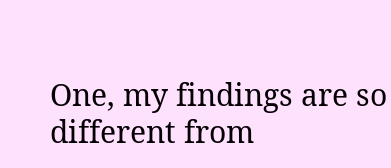One, my findings are so different from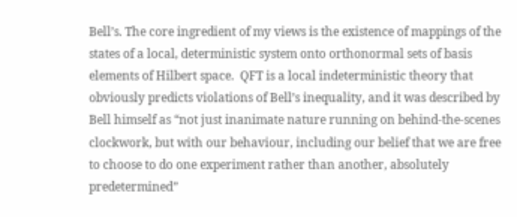Bell’s. The core ingredient of my views is the existence of mappings of the states of a local, deterministic system onto orthonormal sets of basis elements of Hilbert space.  QFT is a local indeterministic theory that obviously predicts violations of Bell’s inequality, and it was described by Bell himself as “not just inanimate nature running on behind-the-scenes clockwork, but with our behaviour, including our belief that we are free to choose to do one experiment rather than another, absolutely predetermined”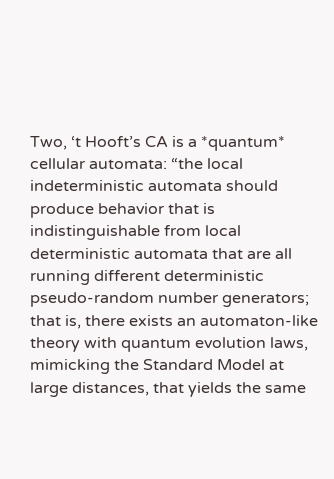Two, ‘t Hooft’s CA is a *quantum* cellular automata: “the local indeterministic automata should produce behavior that is indistinguishable from local deterministic automata that are all running different deterministic pseudo-random number generators; that is, there exists an automaton-like theory with quantum evolution laws, mimicking the Standard Model at large distances, that yields the same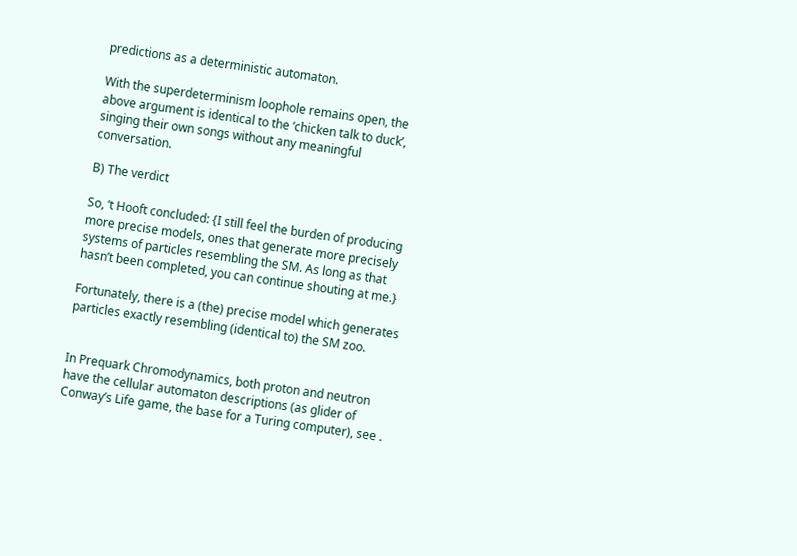predictions as a deterministic automaton.

With the superdeterminism loophole remains open, the above argument is identical to the ‘chicken talk to duck’, singing their own songs without any meaningful conversation.

B) The verdict

So, ‘t Hooft concluded: {I still feel the burden of producing more precise models, ones that generate more precisely systems of particles resembling the SM. As long as that hasn’t been completed, you can continue shouting at me.}

Fortunately, there is a (the) precise model which generates particles exactly resembling (identical to) the SM zoo.


In Prequark Chromodynamics, both proton and neutron have the cellular automaton descriptions (as glider of Conway’s Life game, the base for a Turing computer), see .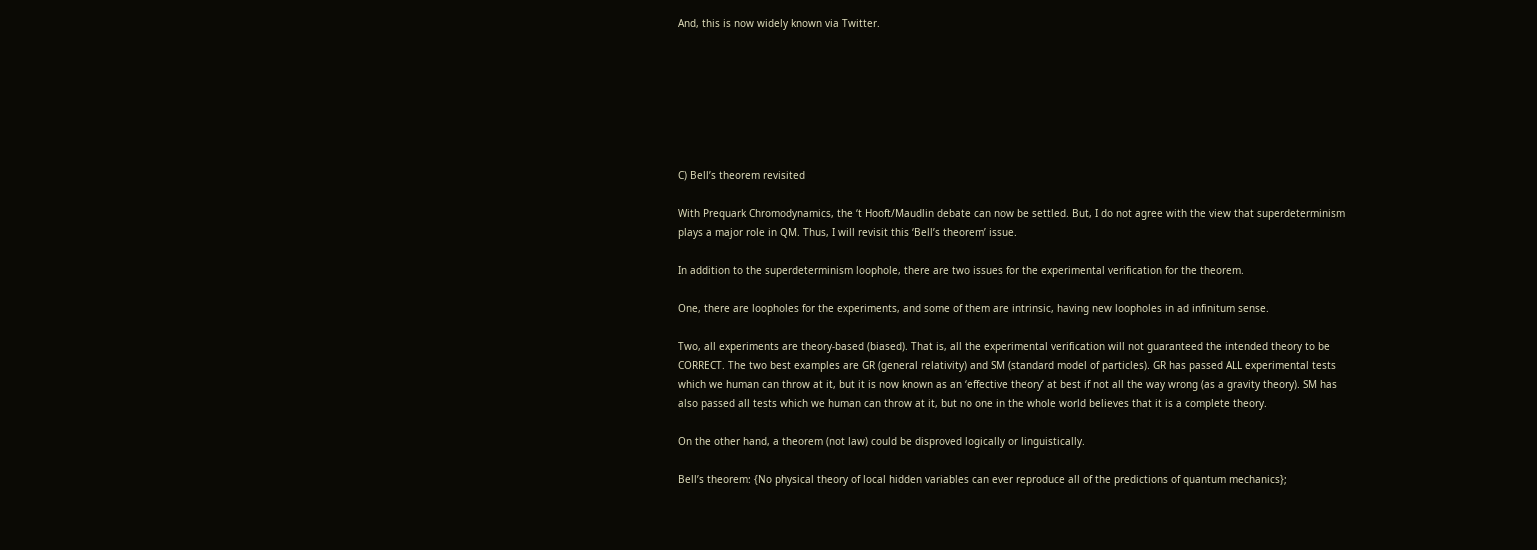And, this is now widely known via Twitter.







C) Bell’s theorem revisited

With Prequark Chromodynamics, the ‘t Hooft/Maudlin debate can now be settled. But, I do not agree with the view that superdeterminism plays a major role in QM. Thus, I will revisit this ‘Bell’s theorem’ issue.

In addition to the superdeterminism loophole, there are two issues for the experimental verification for the theorem.

One, there are loopholes for the experiments, and some of them are intrinsic, having new loopholes in ad infinitum sense.

Two, all experiments are theory-based (biased). That is, all the experimental verification will not guaranteed the intended theory to be CORRECT. The two best examples are GR (general relativity) and SM (standard model of particles). GR has passed ALL experimental tests which we human can throw at it, but it is now known as an ‘effective theory’ at best if not all the way wrong (as a gravity theory). SM has also passed all tests which we human can throw at it, but no one in the whole world believes that it is a complete theory.

On the other hand, a theorem (not law) could be disproved logically or linguistically.

Bell’s theorem: {No physical theory of local hidden variables can ever reproduce all of the predictions of quantum mechanics};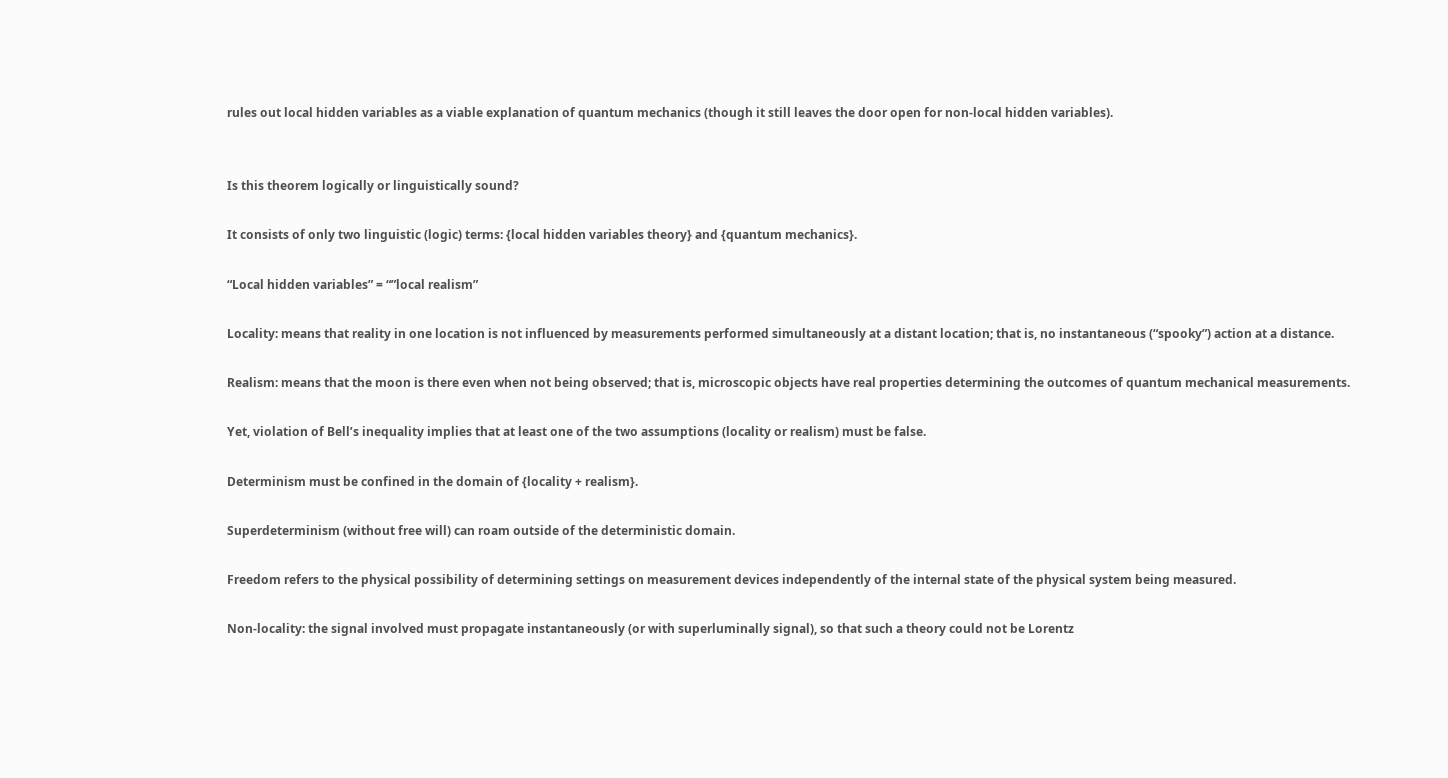rules out local hidden variables as a viable explanation of quantum mechanics (though it still leaves the door open for non-local hidden variables).


Is this theorem logically or linguistically sound?

It consists of only two linguistic (logic) terms: {local hidden variables theory} and {quantum mechanics}.

“Local hidden variables” = “”local realism”

Locality: means that reality in one location is not influenced by measurements performed simultaneously at a distant location; that is, no instantaneous (“spooky”) action at a distance.

Realism: means that the moon is there even when not being observed; that is, microscopic objects have real properties determining the outcomes of quantum mechanical measurements.

Yet, violation of Bell’s inequality implies that at least one of the two assumptions (locality or realism) must be false.

Determinism must be confined in the domain of {locality + realism}.

Superdeterminism (without free will) can roam outside of the deterministic domain.

Freedom refers to the physical possibility of determining settings on measurement devices independently of the internal state of the physical system being measured.

Non-locality: the signal involved must propagate instantaneously (or with superluminally signal), so that such a theory could not be Lorentz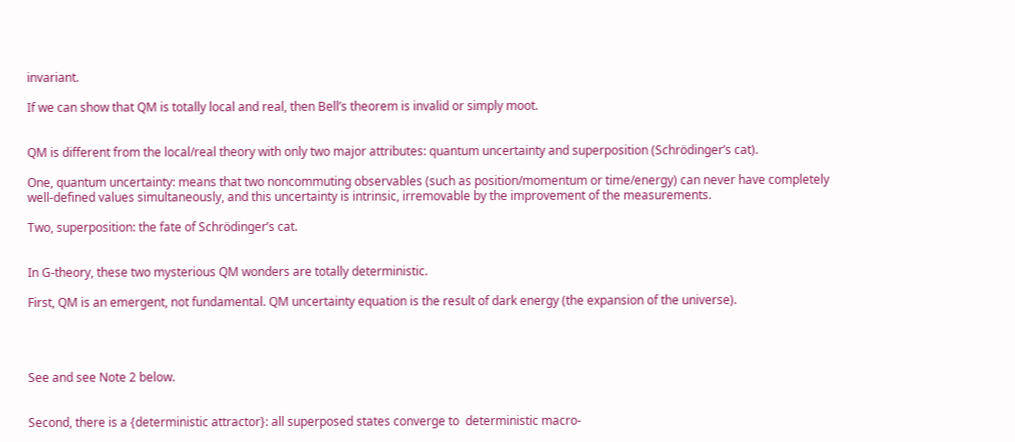invariant.

If we can show that QM is totally local and real, then Bell’s theorem is invalid or simply moot.


QM is different from the local/real theory with only two major attributes: quantum uncertainty and superposition (Schrödinger’s cat).

One, quantum uncertainty: means that two noncommuting observables (such as position/momentum or time/energy) can never have completely well-defined values simultaneously, and this uncertainty is intrinsic, irremovable by the improvement of the measurements.

Two, superposition: the fate of Schrödinger’s cat.


In G-theory, these two mysterious QM wonders are totally deterministic.

First, QM is an emergent, not fundamental. QM uncertainty equation is the result of dark energy (the expansion of the universe).




See and see Note 2 below.


Second, there is a {deterministic attractor}: all superposed states converge to  deterministic macro-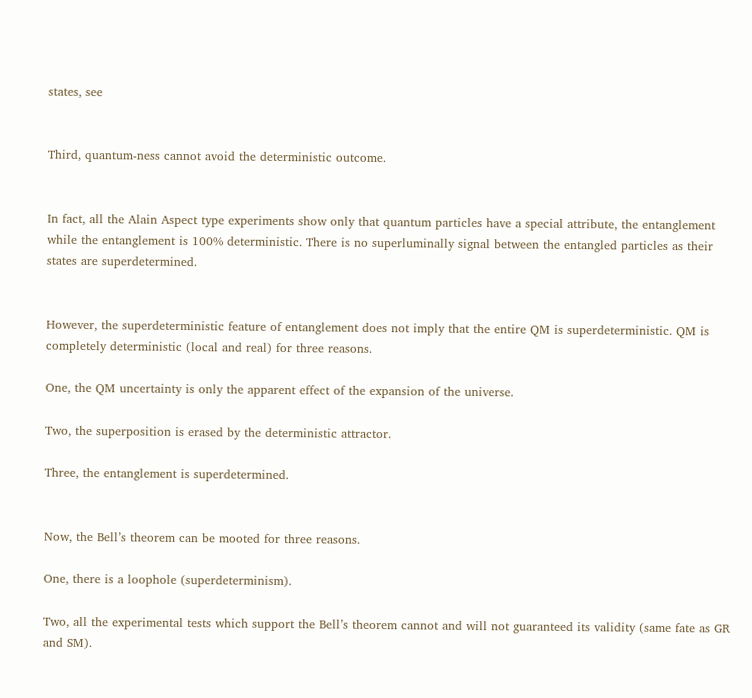states, see


Third, quantum-ness cannot avoid the deterministic outcome.


In fact, all the Alain Aspect type experiments show only that quantum particles have a special attribute, the entanglement while the entanglement is 100% deterministic. There is no superluminally signal between the entangled particles as their states are superdetermined.


However, the superdeterministic feature of entanglement does not imply that the entire QM is superdeterministic. QM is completely deterministic (local and real) for three reasons.

One, the QM uncertainty is only the apparent effect of the expansion of the universe.

Two, the superposition is erased by the deterministic attractor.

Three, the entanglement is superdetermined.


Now, the Bell’s theorem can be mooted for three reasons.

One, there is a loophole (superdeterminism).

Two, all the experimental tests which support the Bell’s theorem cannot and will not guaranteed its validity (same fate as GR and SM).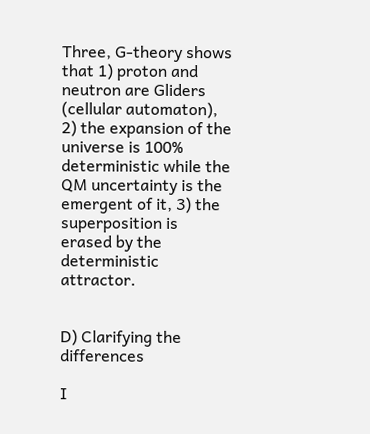Three, G-theory shows that 1) proton and neutron are Gliders (cellular automaton), 2) the expansion of the universe is 100% deterministic while the QM uncertainty is the emergent of it, 3) the superposition is erased by the deterministic attractor.


D) Clarifying the differences

I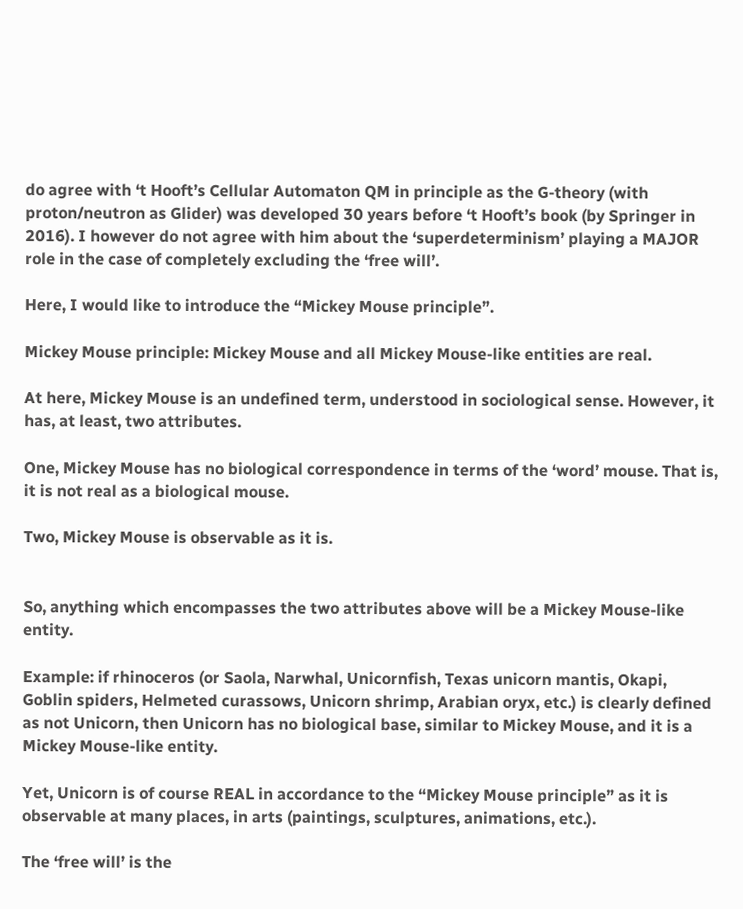do agree with ‘t Hooft’s Cellular Automaton QM in principle as the G-theory (with proton/neutron as Glider) was developed 30 years before ‘t Hooft’s book (by Springer in 2016). I however do not agree with him about the ‘superdeterminism’ playing a MAJOR role in the case of completely excluding the ‘free will’.

Here, I would like to introduce the “Mickey Mouse principle”.

Mickey Mouse principle: Mickey Mouse and all Mickey Mouse-like entities are real.

At here, Mickey Mouse is an undefined term, understood in sociological sense. However, it has, at least, two attributes.

One, Mickey Mouse has no biological correspondence in terms of the ‘word’ mouse. That is, it is not real as a biological mouse.

Two, Mickey Mouse is observable as it is.


So, anything which encompasses the two attributes above will be a Mickey Mouse-like entity.

Example: if rhinoceros (or Saola, Narwhal, Unicornfish, Texas unicorn mantis, Okapi, Goblin spiders, Helmeted curassows, Unicorn shrimp, Arabian oryx, etc.) is clearly defined as not Unicorn, then Unicorn has no biological base, similar to Mickey Mouse, and it is a Mickey Mouse-like entity.

Yet, Unicorn is of course REAL in accordance to the “Mickey Mouse principle” as it is observable at many places, in arts (paintings, sculptures, animations, etc.).

The ‘free will’ is the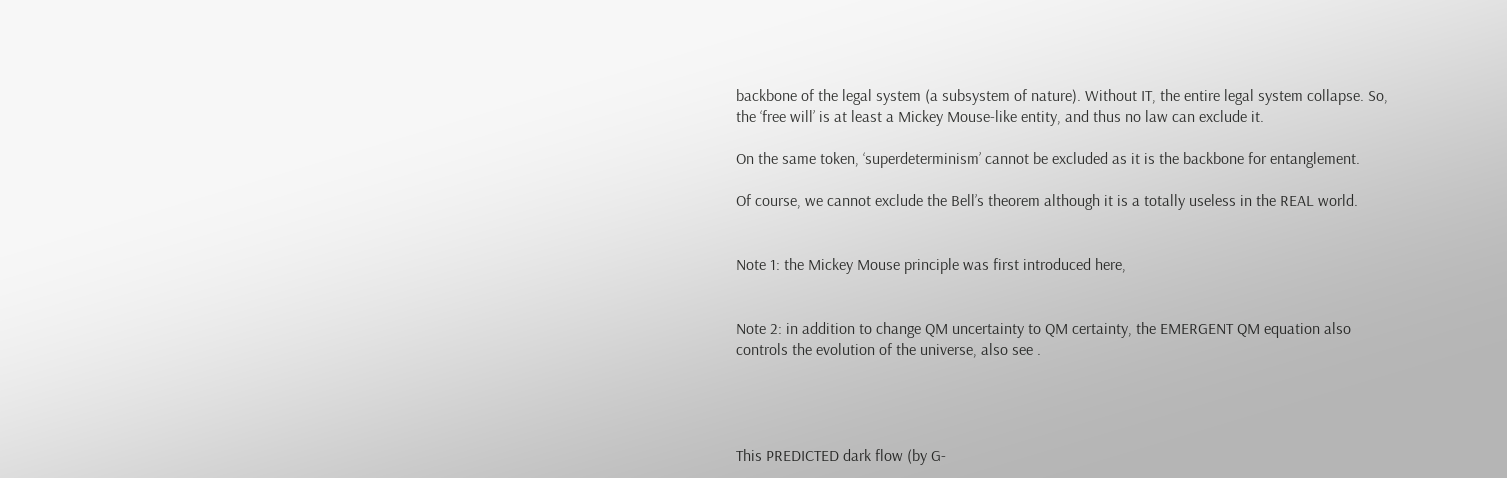backbone of the legal system (a subsystem of nature). Without IT, the entire legal system collapse. So, the ‘free will’ is at least a Mickey Mouse-like entity, and thus no law can exclude it.

On the same token, ‘superdeterminism’ cannot be excluded as it is the backbone for entanglement.

Of course, we cannot exclude the Bell’s theorem although it is a totally useless in the REAL world.


Note 1: the Mickey Mouse principle was first introduced here,


Note 2: in addition to change QM uncertainty to QM certainty, the EMERGENT QM equation also controls the evolution of the universe, also see .




This PREDICTED dark flow (by G-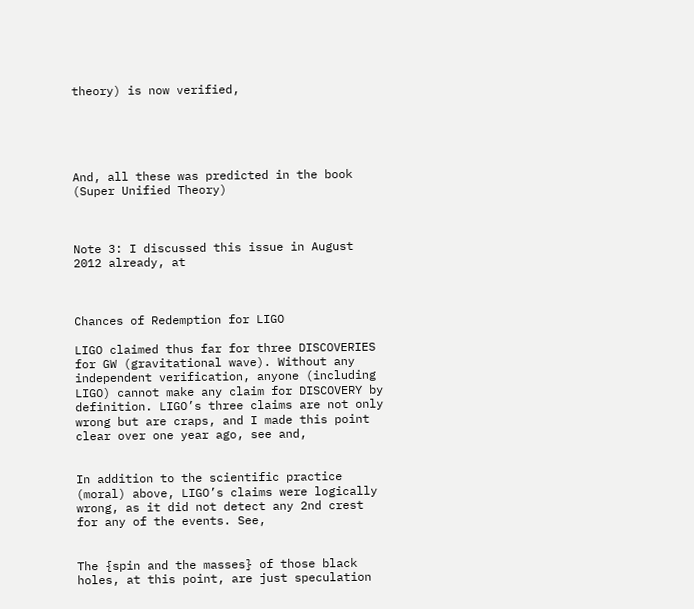theory) is now verified,





And, all these was predicted in the book (Super Unified Theory)



Note 3: I discussed this issue in August 2012 already, at



Chances of Redemption for LIGO

LIGO claimed thus far for three DISCOVERIES for GW (gravitational wave). Without any independent verification, anyone (including LIGO) cannot make any claim for DISCOVERY by definition. LIGO’s three claims are not only wrong but are craps, and I made this point clear over one year ago, see and,


In addition to the scientific practice (moral) above, LIGO’s claims were logically wrong, as it did not detect any 2nd crest for any of the events. See,


The {spin and the masses} of those black holes, at this point, are just speculation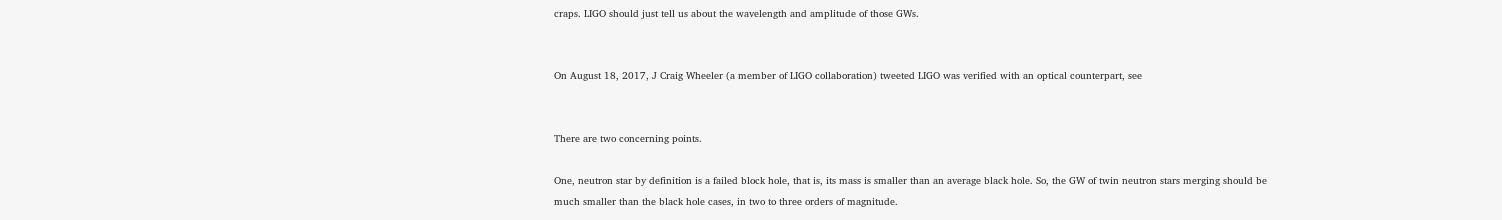craps. LIGO should just tell us about the wavelength and amplitude of those GWs.


On August 18, 2017, J Craig Wheeler (a member of LIGO collaboration) tweeted LIGO was verified with an optical counterpart, see


There are two concerning points.

One, neutron star by definition is a failed block hole, that is, its mass is smaller than an average black hole. So, the GW of twin neutron stars merging should be much smaller than the black hole cases, in two to three orders of magnitude.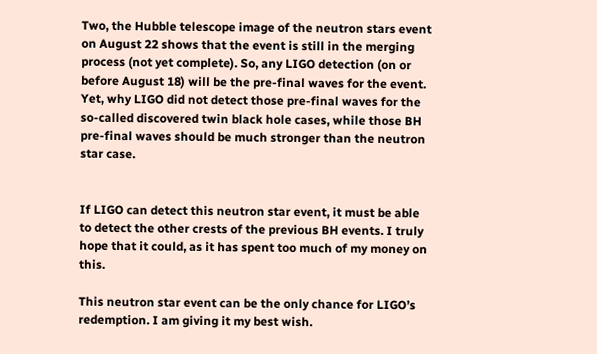Two, the Hubble telescope image of the neutron stars event on August 22 shows that the event is still in the merging process (not yet complete). So, any LIGO detection (on or before August 18) will be the pre-final waves for the event. Yet, why LIGO did not detect those pre-final waves for the so-called discovered twin black hole cases, while those BH pre-final waves should be much stronger than the neutron star case.


If LIGO can detect this neutron star event, it must be able to detect the other crests of the previous BH events. I truly hope that it could, as it has spent too much of my money on this.

This neutron star event can be the only chance for LIGO’s redemption. I am giving it my best wish.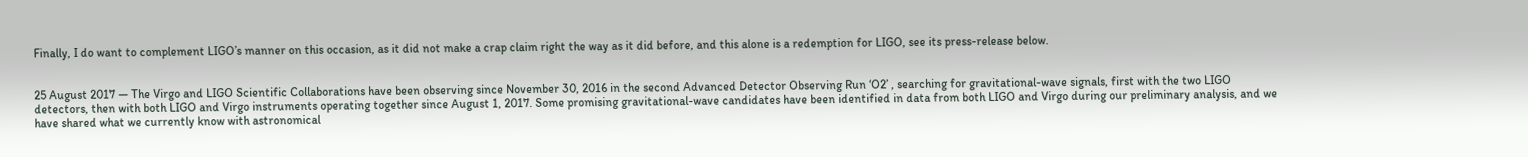Finally, I do want to complement LIGO’s manner on this occasion, as it did not make a crap claim right the way as it did before, and this alone is a redemption for LIGO, see its press-release below.


25 August 2017 — The Virgo and LIGO Scientific Collaborations have been observing since November 30, 2016 in the second Advanced Detector Observing Run ‘O2’ , searching for gravitational-wave signals, first with the two LIGO detectors, then with both LIGO and Virgo instruments operating together since August 1, 2017. Some promising gravitational-wave candidates have been identified in data from both LIGO and Virgo during our preliminary analysis, and we have shared what we currently know with astronomical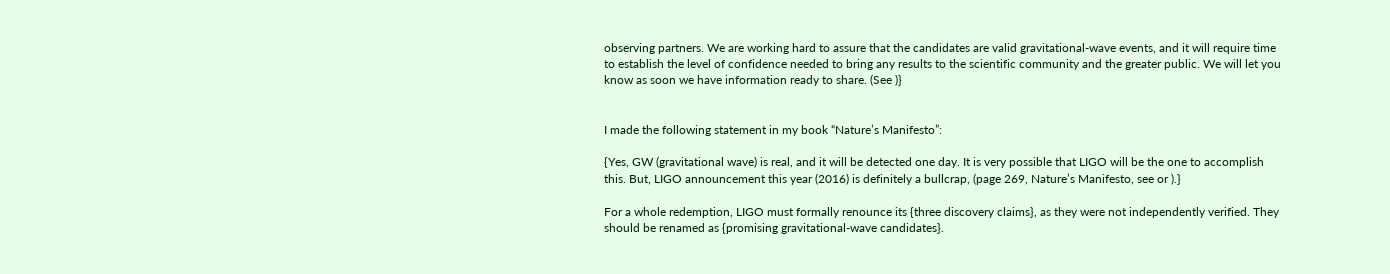observing partners. We are working hard to assure that the candidates are valid gravitational-wave events, and it will require time to establish the level of confidence needed to bring any results to the scientific community and the greater public. We will let you know as soon we have information ready to share. (See )}


I made the following statement in my book “Nature’s Manifesto”:

{Yes, GW (gravitational wave) is real, and it will be detected one day. It is very possible that LIGO will be the one to accomplish this. But, LIGO announcement this year (2016) is definitely a bullcrap, (page 269, Nature’s Manifesto, see or ).}

For a whole redemption, LIGO must formally renounce its {three discovery claims}, as they were not independently verified. They should be renamed as {promising gravitational-wave candidates}.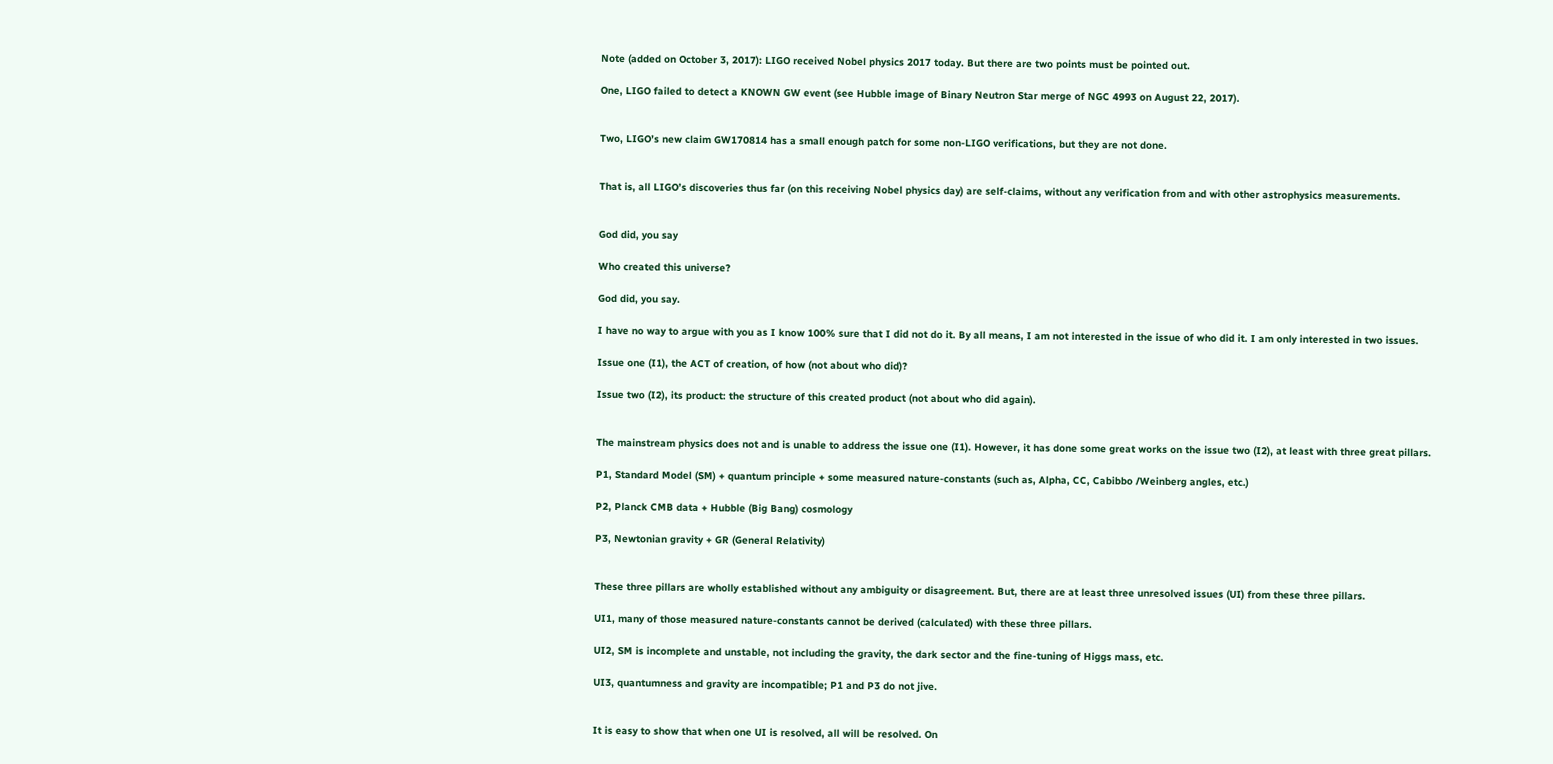Note (added on October 3, 2017): LIGO received Nobel physics 2017 today. But there are two points must be pointed out.

One, LIGO failed to detect a KNOWN GW event (see Hubble image of Binary Neutron Star merge of NGC 4993 on August 22, 2017).


Two, LIGO’s new claim GW170814 has a small enough patch for some non-LIGO verifications, but they are not done.


That is, all LIGO’s discoveries thus far (on this receiving Nobel physics day) are self-claims, without any verification from and with other astrophysics measurements.


God did, you say

Who created this universe?

God did, you say.

I have no way to argue with you as I know 100% sure that I did not do it. By all means, I am not interested in the issue of who did it. I am only interested in two issues.

Issue one (I1), the ACT of creation, of how (not about who did)?

Issue two (I2), its product: the structure of this created product (not about who did again).


The mainstream physics does not and is unable to address the issue one (I1). However, it has done some great works on the issue two (I2), at least with three great pillars.

P1, Standard Model (SM) + quantum principle + some measured nature-constants (such as, Alpha, CC, Cabibbo /Weinberg angles, etc.)

P2, Planck CMB data + Hubble (Big Bang) cosmology

P3, Newtonian gravity + GR (General Relativity)


These three pillars are wholly established without any ambiguity or disagreement. But, there are at least three unresolved issues (UI) from these three pillars.

UI1, many of those measured nature-constants cannot be derived (calculated) with these three pillars.

UI2, SM is incomplete and unstable, not including the gravity, the dark sector and the fine-tuning of Higgs mass, etc.

UI3, quantumness and gravity are incompatible; P1 and P3 do not jive.


It is easy to show that when one UI is resolved, all will be resolved. On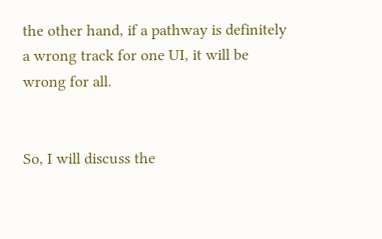the other hand, if a pathway is definitely a wrong track for one UI, it will be wrong for all.


So, I will discuss the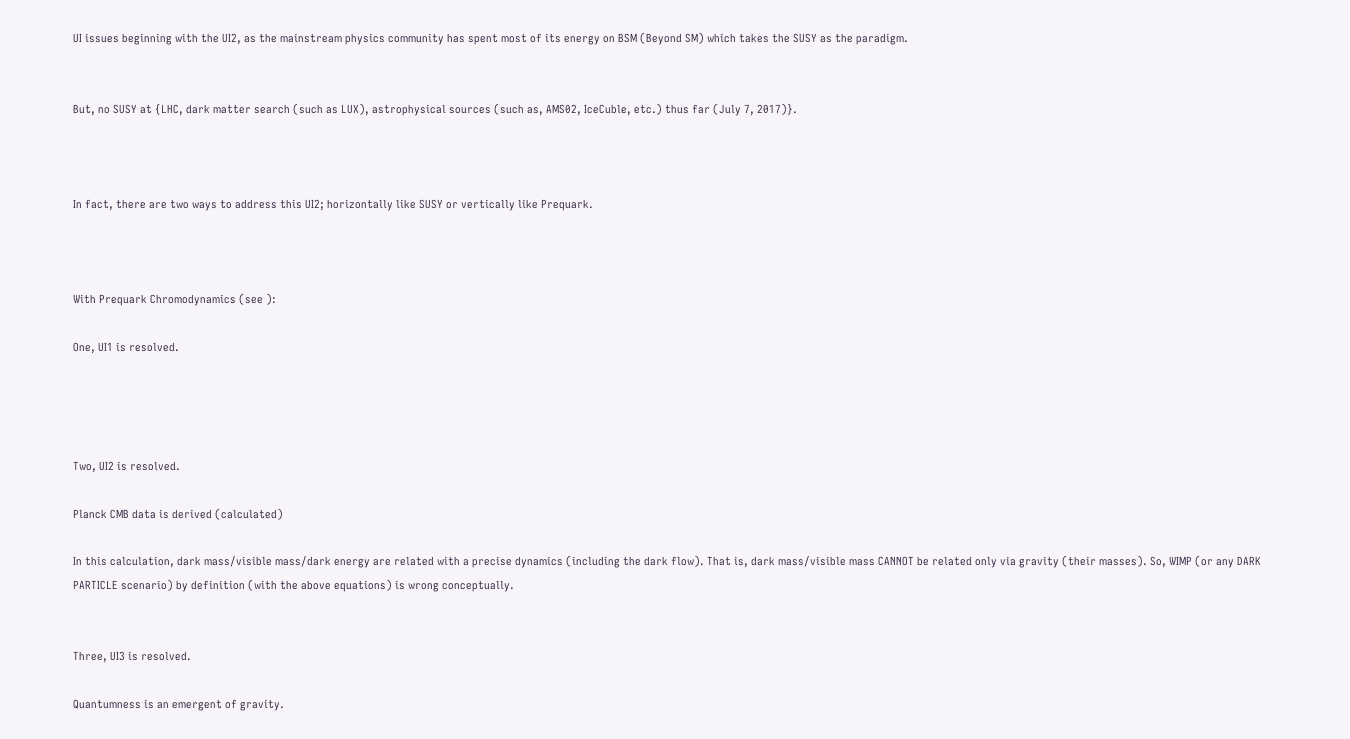UI issues beginning with the UI2, as the mainstream physics community has spent most of its energy on BSM (Beyond SM) which takes the SUSY as the paradigm.


But, no SUSY at {LHC, dark matter search (such as LUX), astrophysical sources (such as, AMS02, IceCuble, etc.) thus far (July 7, 2017)}.



In fact, there are two ways to address this UI2; horizontally like SUSY or vertically like Prequark.



With Prequark Chromodynamics (see ):

One, UI1 is resolved.




Two, UI2 is resolved.

Planck CMB data is derived (calculated)

In this calculation, dark mass/visible mass/dark energy are related with a precise dynamics (including the dark flow). That is, dark mass/visible mass CANNOT be related only via gravity (their masses). So, WIMP (or any DARK PARTICLE scenario) by definition (with the above equations) is wrong conceptually.


Three, UI3 is resolved.

Quantumness is an emergent of gravity.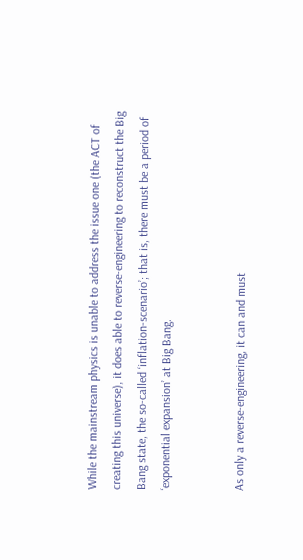While the mainstream physics is unable to address the issue one (the ACT of creating this universe), it does able to reverse-engineering to reconstruct the Big Bang state, the so-called ‘inflation-scenario’; that is, there must be a period of ‘exponential expansion’ at Big Bang.


As only a reverse-engineering, it can and must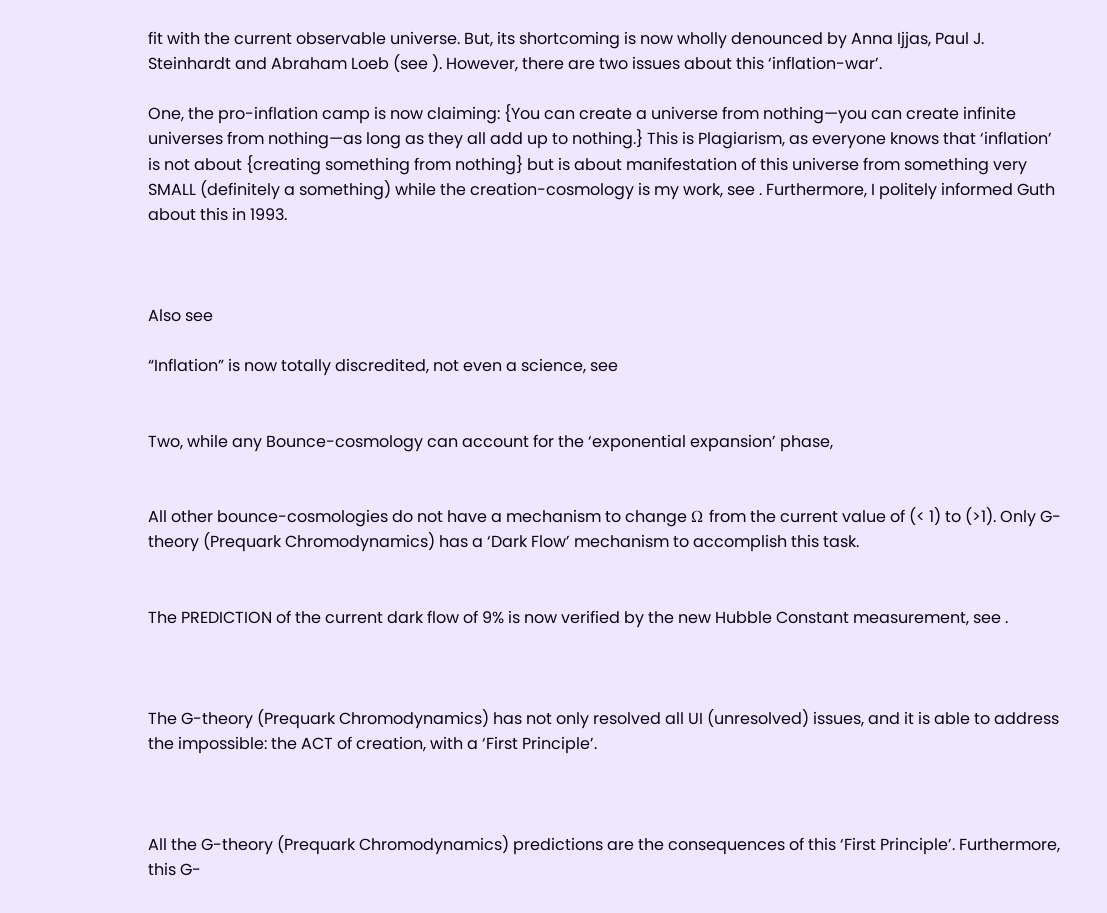fit with the current observable universe. But, its shortcoming is now wholly denounced by Anna Ijjas, Paul J. Steinhardt and Abraham Loeb (see ). However, there are two issues about this ‘inflation-war’.

One, the pro-inflation camp is now claiming: {You can create a universe from nothing—you can create infinite universes from nothing—as long as they all add up to nothing.} This is Plagiarism, as everyone knows that ‘inflation’ is not about {creating something from nothing} but is about manifestation of this universe from something very SMALL (definitely a something) while the creation-cosmology is my work, see . Furthermore, I politely informed Guth about this in 1993.



Also see

“Inflation” is now totally discredited, not even a science, see


Two, while any Bounce-cosmology can account for the ‘exponential expansion’ phase,


All other bounce-cosmologies do not have a mechanism to change Ω from the current value of (< 1) to (>1). Only G-theory (Prequark Chromodynamics) has a ‘Dark Flow’ mechanism to accomplish this task.


The PREDICTION of the current dark flow of 9% is now verified by the new Hubble Constant measurement, see .



The G-theory (Prequark Chromodynamics) has not only resolved all UI (unresolved) issues, and it is able to address the impossible: the ACT of creation, with a ‘First Principle’.



All the G-theory (Prequark Chromodynamics) predictions are the consequences of this ‘First Principle’. Furthermore, this G-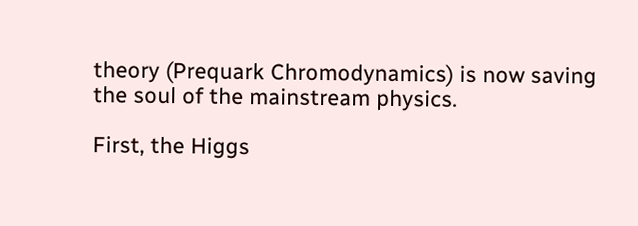theory (Prequark Chromodynamics) is now saving the soul of the mainstream physics.

First, the Higgs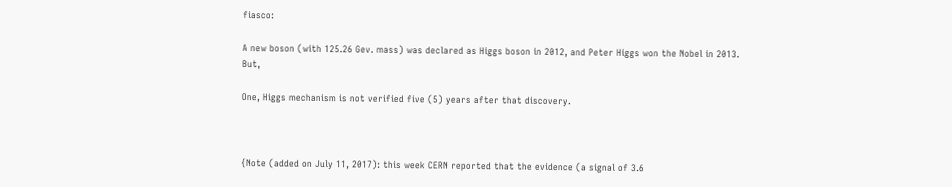fiasco:

A new boson (with 125.26 Gev. mass) was declared as Higgs boson in 2012, and Peter Higgs won the Nobel in 2013. But,

One, Higgs mechanism is not verified five (5) years after that discovery.



{Note (added on July 11, 2017): this week CERN reported that the evidence (a signal of 3.6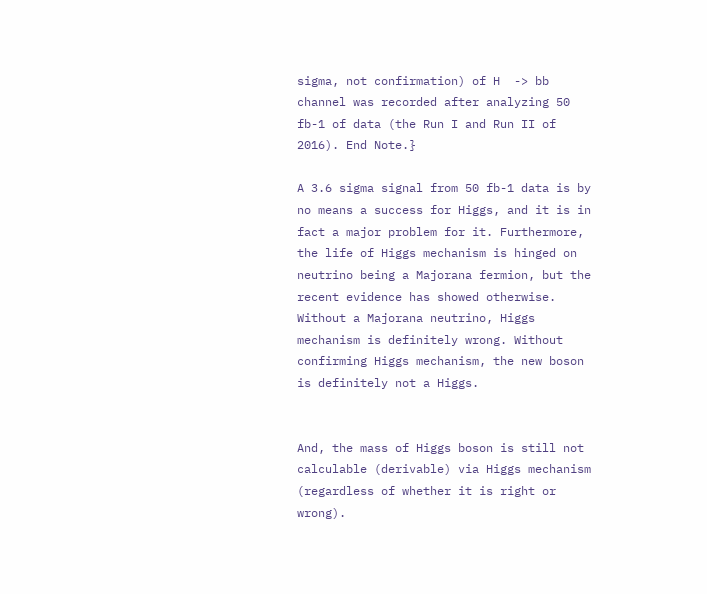sigma, not confirmation) of H  -> bb channel was recorded after analyzing 50 fb-1 of data (the Run I and Run II of 2016). End Note.}

A 3.6 sigma signal from 50 fb-1 data is by no means a success for Higgs, and it is in fact a major problem for it. Furthermore, the life of Higgs mechanism is hinged on neutrino being a Majorana fermion, but the recent evidence has showed otherwise. Without a Majorana neutrino, Higgs mechanism is definitely wrong. Without confirming Higgs mechanism, the new boson is definitely not a Higgs.


And, the mass of Higgs boson is still not calculable (derivable) via Higgs mechanism (regardless of whether it is right or wrong).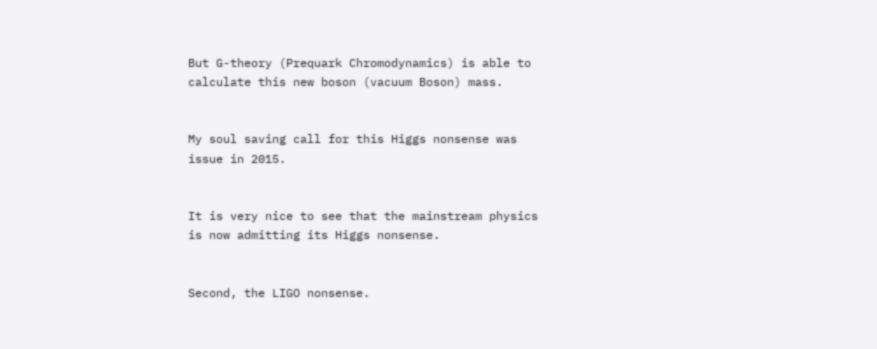But G-theory (Prequark Chromodynamics) is able to calculate this new boson (vacuum Boson) mass.


My soul saving call for this Higgs nonsense was issue in 2015.


It is very nice to see that the mainstream physics is now admitting its Higgs nonsense.


Second, the LIGO nonsense.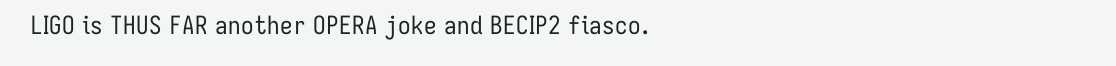LIGO is THUS FAR another OPERA joke and BECIP2 fiasco.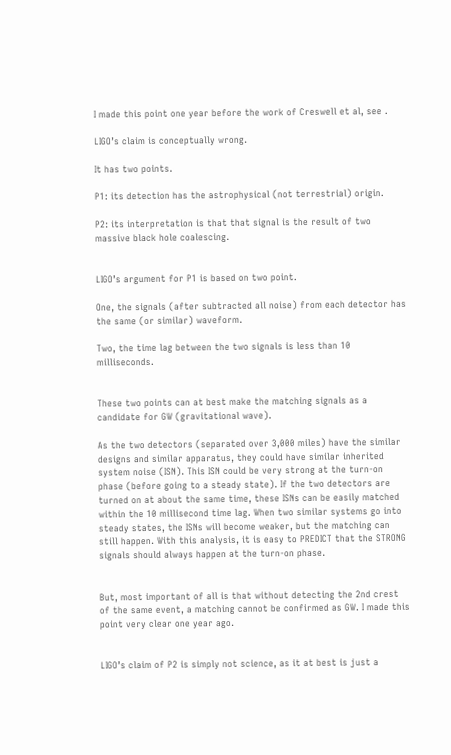I made this point one year before the work of Creswell et al, see .

LIGO’s claim is conceptually wrong.

It has two points.

P1: its detection has the astrophysical (not terrestrial) origin.

P2: its interpretation is that that signal is the result of two massive black hole coalescing.


LIGO’s argument for P1 is based on two point.

One, the signals (after subtracted all noise) from each detector has the same (or similar) waveform.

Two, the time lag between the two signals is less than 10 milliseconds.


These two points can at best make the matching signals as a candidate for GW (gravitational wave).

As the two detectors (separated over 3,000 miles) have the similar designs and similar apparatus, they could have similar inherited system noise (ISN). This ISN could be very strong at the turn-on phase (before going to a steady state). If the two detectors are turned on at about the same time, these ISNs can be easily matched within the 10 millisecond time lag. When two similar systems go into steady states, the ISNs will become weaker, but the matching can still happen. With this analysis, it is easy to PREDICT that the STRONG signals should always happen at the turn-on phase.


But, most important of all is that without detecting the 2nd crest of the same event, a matching cannot be confirmed as GW. I made this point very clear one year ago.


LIGO’s claim of P2 is simply not science, as it at best is just a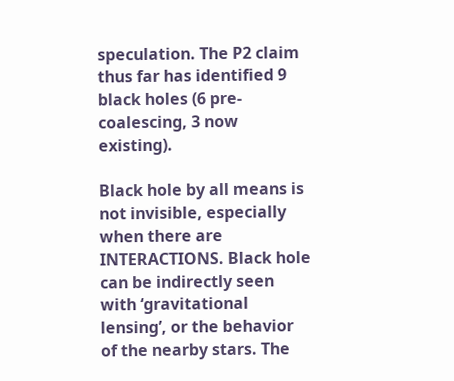speculation. The P2 claim thus far has identified 9 black holes (6 pre-coalescing, 3 now existing).

Black hole by all means is not invisible, especially when there are INTERACTIONS. Black hole can be indirectly seen with ‘gravitational lensing’, or the behavior of the nearby stars. The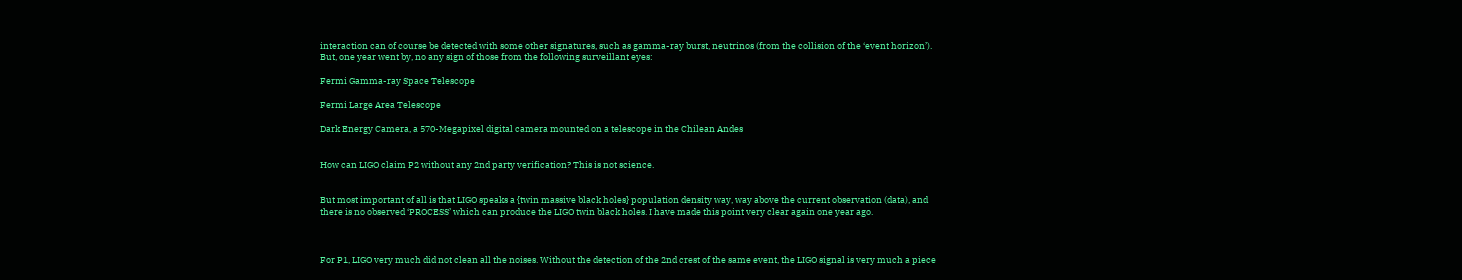interaction can of course be detected with some other signatures, such as gamma-ray burst, neutrinos (from the collision of the ‘event horizon’). But, one year went by, no any sign of those from the following surveillant eyes:

Fermi Gamma-ray Space Telescope

Fermi Large Area Telescope

Dark Energy Camera, a 570-Megapixel digital camera mounted on a telescope in the Chilean Andes


How can LIGO claim P2 without any 2nd party verification? This is not science.


But most important of all is that LIGO speaks a {twin massive black holes} population density way, way above the current observation (data), and there is no observed ‘PROCESS’ which can produce the LIGO twin black holes. I have made this point very clear again one year ago.



For P1, LIGO very much did not clean all the noises. Without the detection of the 2nd crest of the same event, the LIGO signal is very much a piece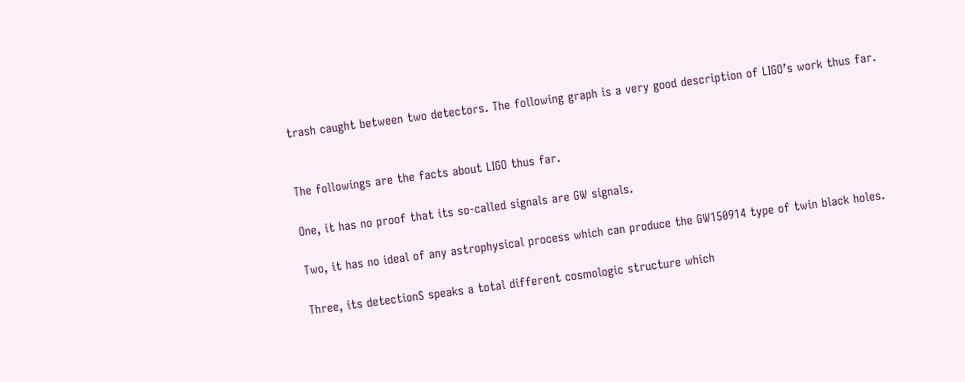trash caught between two detectors. The following graph is a very good description of LIGO’s work thus far.


The followings are the facts about LIGO thus far.

One, it has no proof that its so-called signals are GW signals.

Two, it has no ideal of any astrophysical process which can produce the GW150914 type of twin black holes.

Three, its detectionS speaks a total different cosmologic structure which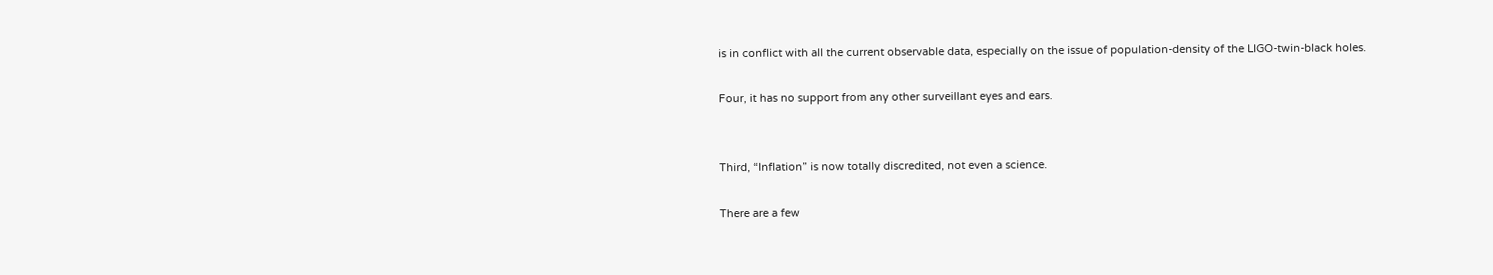is in conflict with all the current observable data, especially on the issue of population-density of the LIGO-twin-black holes.

Four, it has no support from any other surveillant eyes and ears.


Third, “Inflation” is now totally discredited, not even a science.

There are a few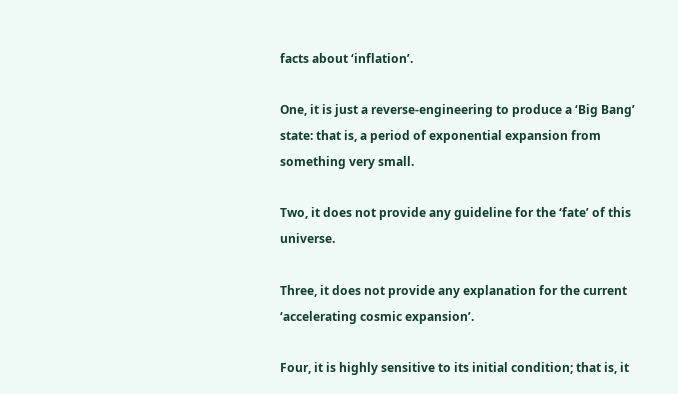facts about ‘inflation’.

One, it is just a reverse-engineering to produce a ‘Big Bang’ state: that is, a period of exponential expansion from something very small.

Two, it does not provide any guideline for the ‘fate’ of this universe.

Three, it does not provide any explanation for the current ‘accelerating cosmic expansion’.

Four, it is highly sensitive to its initial condition; that is, it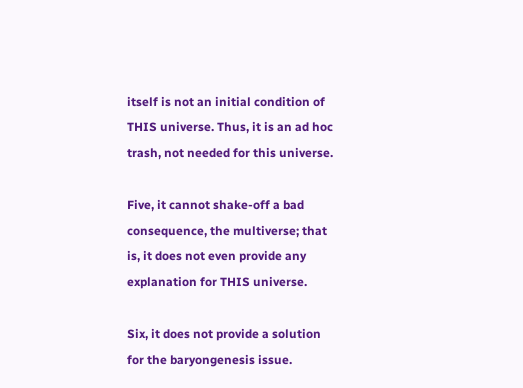itself is not an initial condition of THIS universe. Thus, it is an ad hoc trash, not needed for this universe.

Five, it cannot shake-off a bad consequence, the multiverse; that is, it does not even provide any explanation for THIS universe.

Six, it does not provide a solution for the baryongenesis issue.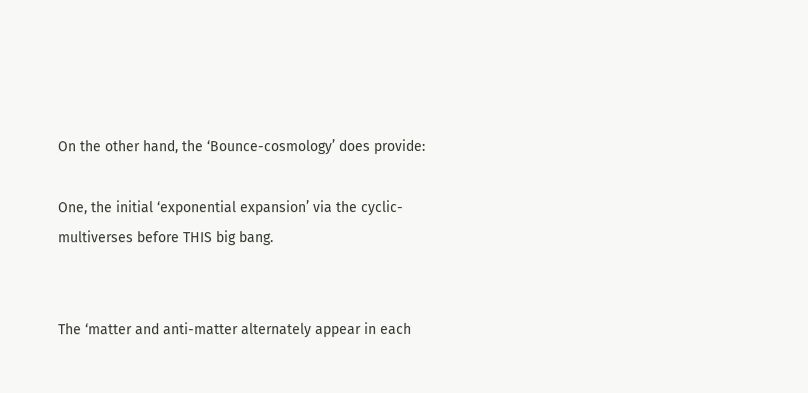On the other hand, the ‘Bounce-cosmology’ does provide:

One, the initial ‘exponential expansion’ via the cyclic-multiverses before THIS big bang.


The ‘matter and anti-matter alternately appear in each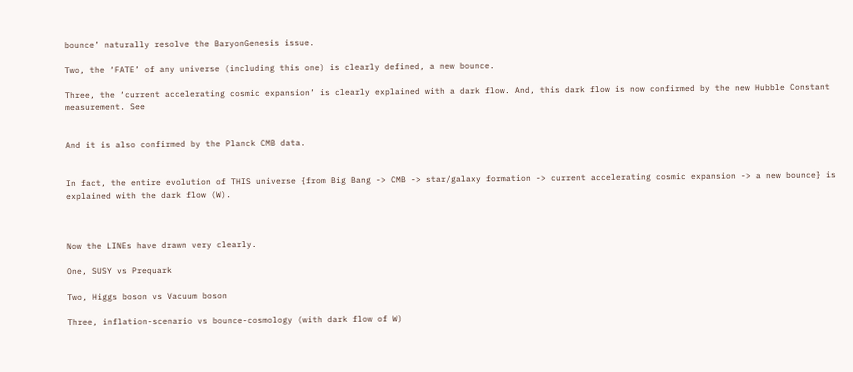bounce’ naturally resolve the BaryonGenesis issue.

Two, the ‘FATE’ of any universe (including this one) is clearly defined, a new bounce.

Three, the ‘current accelerating cosmic expansion’ is clearly explained with a dark flow. And, this dark flow is now confirmed by the new Hubble Constant measurement. See


And it is also confirmed by the Planck CMB data.


In fact, the entire evolution of THIS universe {from Big Bang -> CMB -> star/galaxy formation -> current accelerating cosmic expansion -> a new bounce} is explained with the dark flow (W).



Now the LINEs have drawn very clearly.

One, SUSY vs Prequark

Two, Higgs boson vs Vacuum boson

Three, inflation-scenario vs bounce-cosmology (with dark flow of W)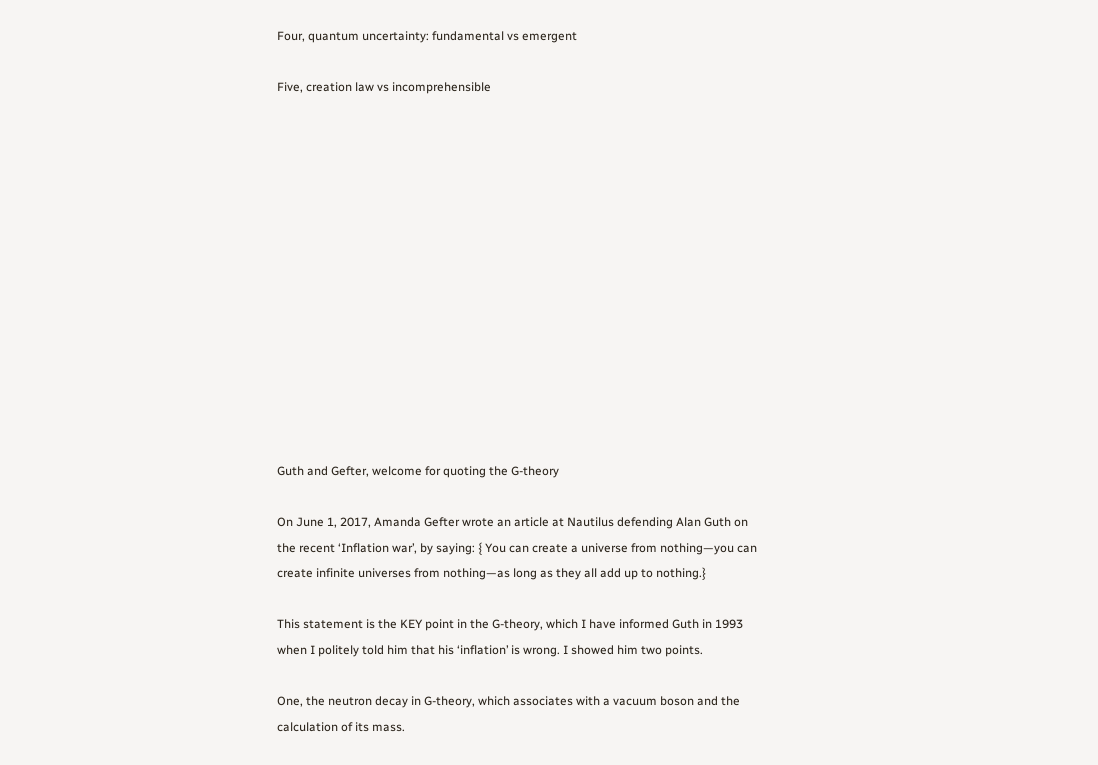Four, quantum uncertainty: fundamental vs emergent

Five, creation law vs incomprehensible














Guth and Gefter, welcome for quoting the G-theory

On June 1, 2017, Amanda Gefter wrote an article at Nautilus defending Alan Guth on the recent ‘Inflation war’, by saying: { You can create a universe from nothing—you can create infinite universes from nothing—as long as they all add up to nothing.}

This statement is the KEY point in the G-theory, which I have informed Guth in 1993 when I politely told him that his ‘inflation’ is wrong. I showed him two points.

One, the neutron decay in G-theory, which associates with a vacuum boson and the calculation of its mass.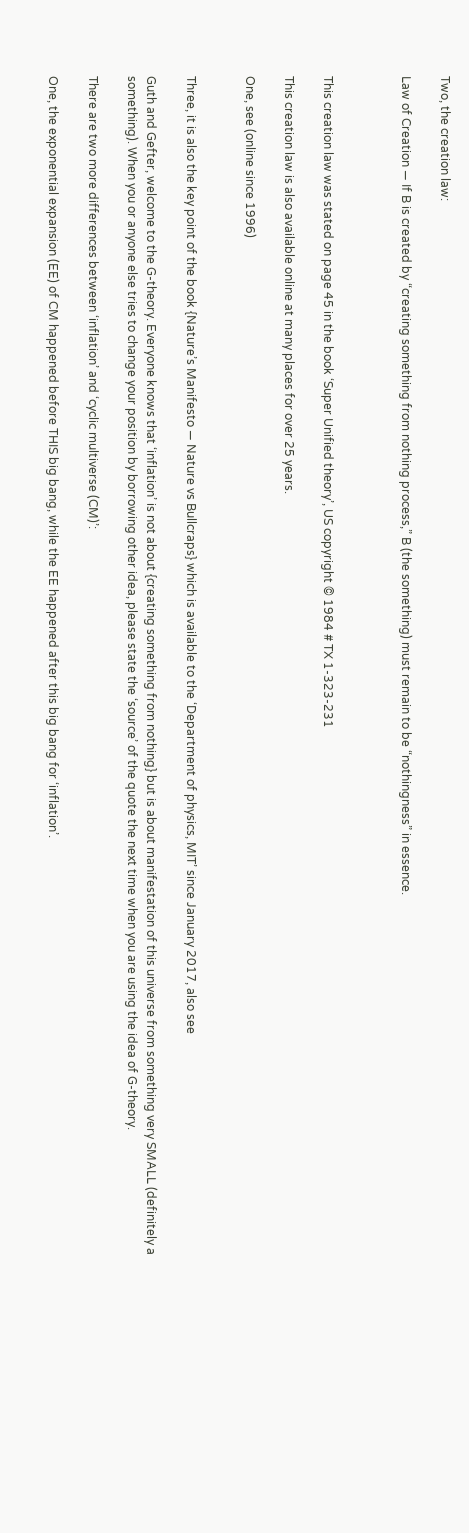Two, the creation law:

Law of Creation — If B is created by “creating something from nothing process,” B (the something) must remain to be “nothingness” in essence.



This creation law was stated on page 45 in the book ‘Super Unified theory’, US copyright © 1984 # TX 1-323-231

This creation law is also available online at many places for over 25 years.

One, see (online since 1996)


Three, it is also the key point of the book {Nature’s Manifesto — Nature vs Bullcraps} which is available to the ‘Department of physics, MIT’ since January 2017, also see

Guth and Gefter, welcome to the G-theory. Everyone knows that ‘inflation’ is not about {creating something from nothing} but is about manifestation of this universe from something very SMALL (definitely a something). When you or anyone else tries to change your position by borrowing other idea, please state the ‘source’ of the quote the next time when you are using the idea of G-theory.

There are two more differences between ‘inflation’ and ‘cyclic multiverse (CM)’:

One, the exponential expansion (EE) of CM happened before THIS big bang, while the EE happened after this big bang for ‘inflation’.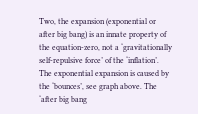Two, the expansion (exponential or after big bang) is an innate property of the equation-zero, not a ‘gravitationally self-repulsive force’ of the ‘inflation’. The exponential expansion is caused by the ‘bounces’, see graph above. The ‘after big bang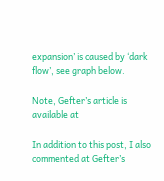expansion’ is caused by ‘dark flow’, see graph below.

Note, Gefter’s article is available at

In addition to this post, I also commented at Gefter’s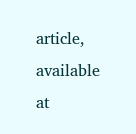article, available at